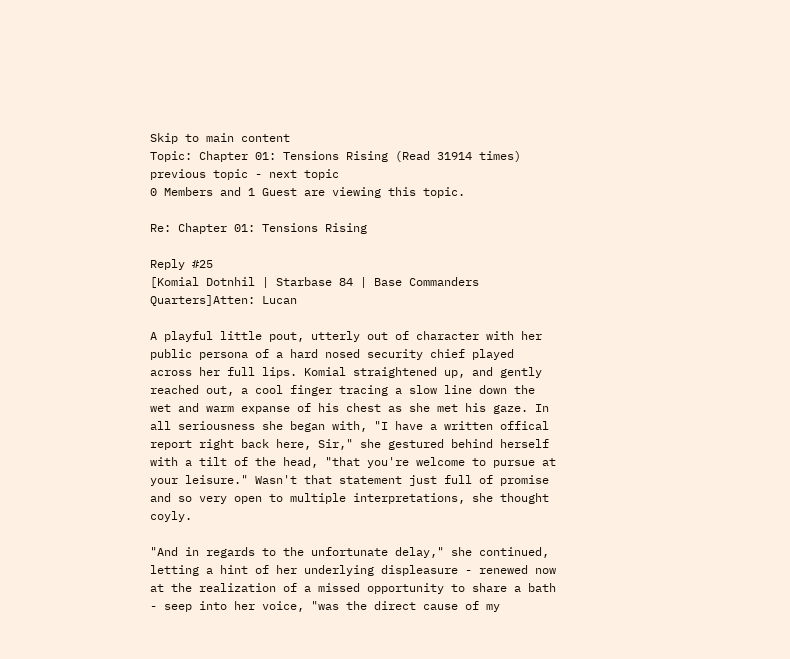Skip to main content
Topic: Chapter 01: Tensions Rising (Read 31914 times) previous topic - next topic
0 Members and 1 Guest are viewing this topic.

Re: Chapter 01: Tensions Rising

Reply #25
[Komial Dotnhil | Starbase 84 | Base Commanders Quarters]Atten: Lucan

A playful little pout, utterly out of character with her public persona of a hard nosed security chief played across her full lips. Komial straightened up, and gently reached out, a cool finger tracing a slow line down the wet and warm expanse of his chest as she met his gaze. In all seriousness she began with, "I have a written offical report right back here, Sir," she gestured behind herself with a tilt of the head, "that you're welcome to pursue at your leisure." Wasn't that statement just full of promise and so very open to multiple interpretations, she thought coyly.

"And in regards to the unfortunate delay," she continued, letting a hint of her underlying displeasure - renewed now at the realization of a missed opportunity to share a bath - seep into her voice, "was the direct cause of my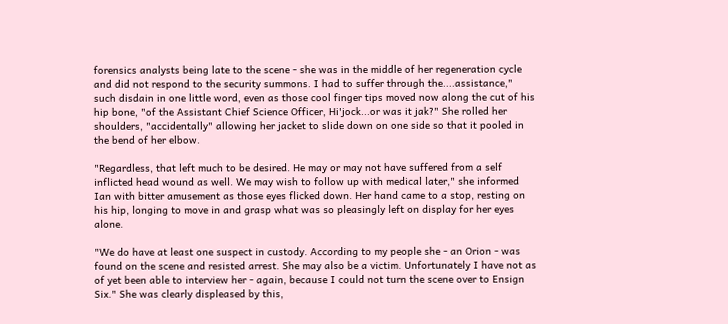forensics analysts being late to the scene - she was in the middle of her regeneration cycle and did not respond to the security summons. I had to suffer through the....assistance," such disdain in one little word, even as those cool finger tips moved now along the cut of his hip bone, "of the Assistant Chief Science Officer, Hi'jock...or was it jak?" She rolled her shoulders, "accidentally" allowing her jacket to slide down on one side so that it pooled in the bend of her elbow.

"Regardless, that left much to be desired. He may or may not have suffered from a self inflicted head wound as well. We may wish to follow up with medical later," she informed Ian with bitter amusement as those eyes flicked down. Her hand came to a stop, resting on his hip, longing to move in and grasp what was so pleasingly left on display for her eyes alone.

"We do have at least one suspect in custody. According to my people she - an Orion - was found on the scene and resisted arrest. She may also be a victim. Unfortunately I have not as of yet been able to interview her - again, because I could not turn the scene over to Ensign Six." She was clearly displeased by this,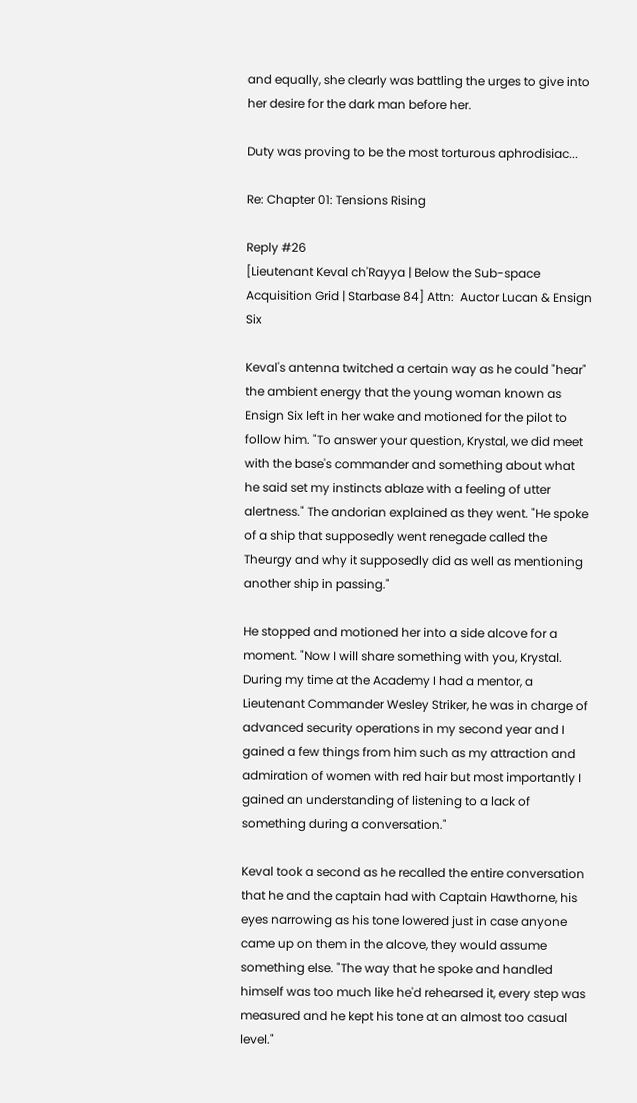and equally, she clearly was battling the urges to give into her desire for the dark man before her.

Duty was proving to be the most torturous aphrodisiac...

Re: Chapter 01: Tensions Rising

Reply #26
[Lieutenant Keval ch'Rayya | Below the Sub-space Acquisition Grid | Starbase 84] Attn:  Auctor Lucan & Ensign Six

Keval's antenna twitched a certain way as he could "hear" the ambient energy that the young woman known as Ensign Six left in her wake and motioned for the pilot to follow him. "To answer your question, Krystal, we did meet with the base's commander and something about what he said set my instincts ablaze with a feeling of utter alertness." The andorian explained as they went. "He spoke of a ship that supposedly went renegade called the Theurgy and why it supposedly did as well as mentioning another ship in passing."

He stopped and motioned her into a side alcove for a moment. "Now I will share something with you, Krystal. During my time at the Academy I had a mentor, a Lieutenant Commander Wesley Striker, he was in charge of advanced security operations in my second year and I gained a few things from him such as my attraction and admiration of women with red hair but most importantly I gained an understanding of listening to a lack of something during a conversation."

Keval took a second as he recalled the entire conversation that he and the captain had with Captain Hawthorne, his eyes narrowing as his tone lowered just in case anyone came up on them in the alcove, they would assume something else. "The way that he spoke and handled himself was too much like he'd rehearsed it, every step was measured and he kept his tone at an almost too casual level."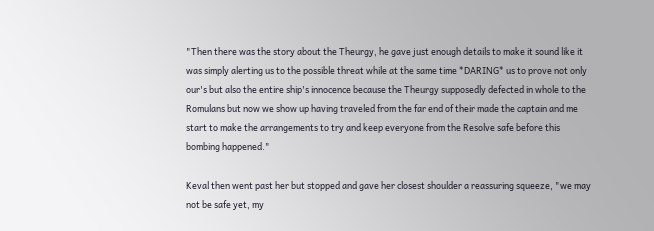"Then there was the story about the Theurgy, he gave just enough details to make it sound like it was simply alerting us to the possible threat while at the same time *DARING* us to prove not only our's but also the entire ship's innocence because the Theurgy supposedly defected in whole to the Romulans but now we show up having traveled from the far end of their made the captain and me start to make the arrangements to try and keep everyone from the Resolve safe before this bombing happened."

Keval then went past her but stopped and gave her closest shoulder a reassuring squeeze, "we may not be safe yet, my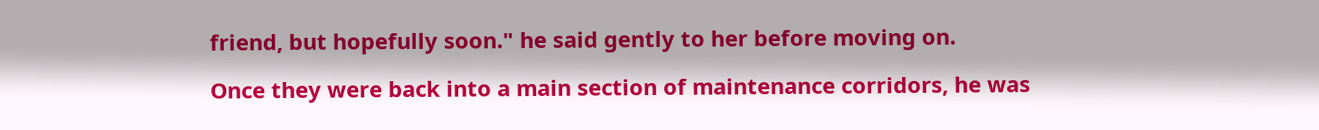friend, but hopefully soon." he said gently to her before moving on.

Once they were back into a main section of maintenance corridors, he was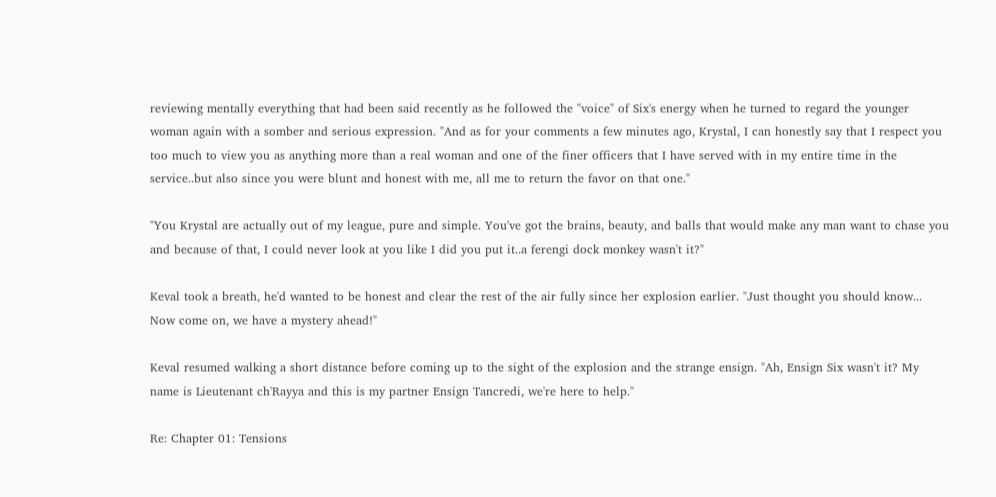reviewing mentally everything that had been said recently as he followed the "voice" of Six's energy when he turned to regard the younger woman again with a somber and serious expression. "And as for your comments a few minutes ago, Krystal, I can honestly say that I respect you too much to view you as anything more than a real woman and one of the finer officers that I have served with in my entire time in the service..but also since you were blunt and honest with me, all me to return the favor on that one."

"You Krystal are actually out of my league, pure and simple. You've got the brains, beauty, and balls that would make any man want to chase you and because of that, I could never look at you like I did you put it..a ferengi dock monkey wasn't it?"

Keval took a breath, he'd wanted to be honest and clear the rest of the air fully since her explosion earlier. "Just thought you should know... Now come on, we have a mystery ahead!"

Keval resumed walking a short distance before coming up to the sight of the explosion and the strange ensign. "Ah, Ensign Six wasn't it? My name is Lieutenant ch'Rayya and this is my partner Ensign Tancredi, we're here to help."

Re: Chapter 01: Tensions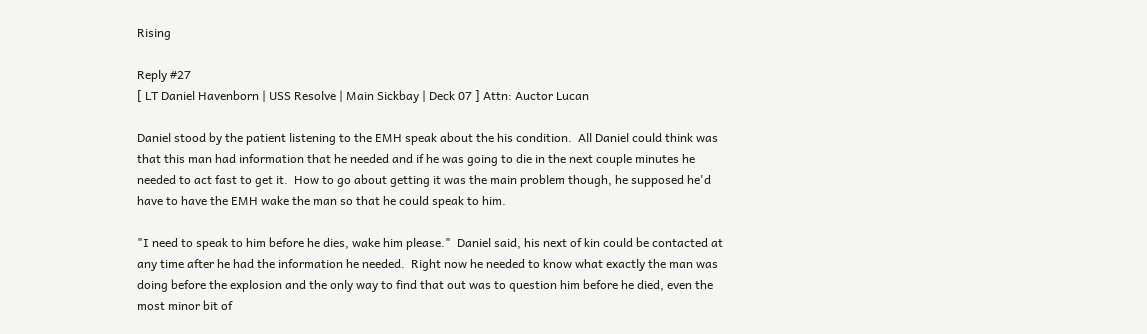Rising

Reply #27
[ LT Daniel Havenborn | USS Resolve | Main Sickbay | Deck 07 ] Attn: Auctor Lucan

Daniel stood by the patient listening to the EMH speak about the his condition.  All Daniel could think was that this man had information that he needed and if he was going to die in the next couple minutes he needed to act fast to get it.  How to go about getting it was the main problem though, he supposed he'd have to have the EMH wake the man so that he could speak to him.

"I need to speak to him before he dies, wake him please."  Daniel said, his next of kin could be contacted at any time after he had the information he needed.  Right now he needed to know what exactly the man was doing before the explosion and the only way to find that out was to question him before he died, even the most minor bit of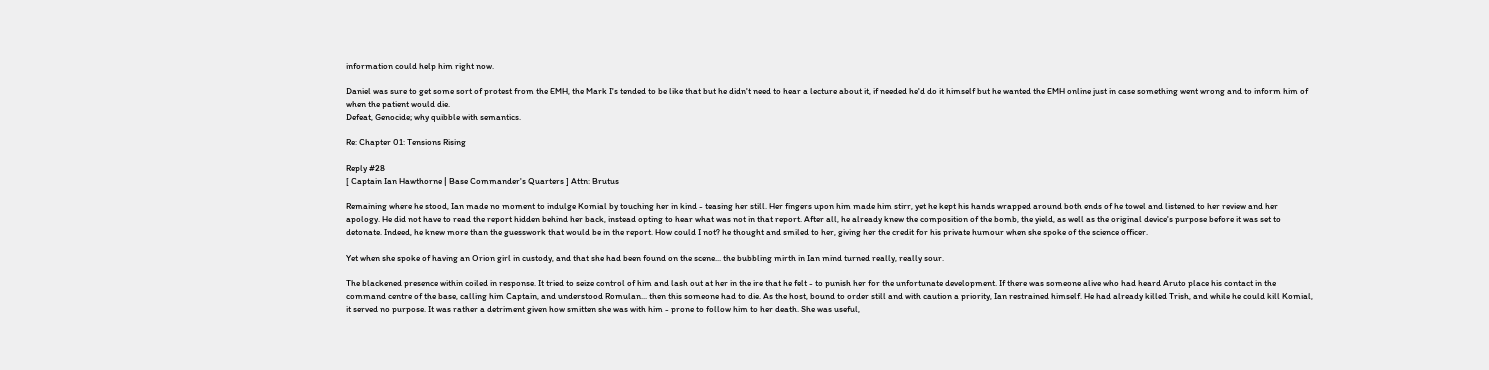information could help him right now.

Daniel was sure to get some sort of protest from the EMH, the Mark I's tended to be like that but he didn't need to hear a lecture about it, if needed he'd do it himself but he wanted the EMH online just in case something went wrong and to inform him of when the patient would die.
Defeat, Genocide; why quibble with semantics.

Re: Chapter 01: Tensions Rising

Reply #28
[ Captain Ian Hawthorne | Base Commander's Quarters ] Attn: Brutus

Remaining where he stood, Ian made no moment to indulge Komial by touching her in kind - teasing her still. Her fingers upon him made him stirr, yet he kept his hands wrapped around both ends of he towel and listened to her review and her apology. He did not have to read the report hidden behind her back, instead opting to hear what was not in that report. After all, he already knew the composition of the bomb, the yield, as well as the original device's purpose before it was set to detonate. Indeed, he knew more than the guesswork that would be in the report. How could I not? he thought and smiled to her, giving her the credit for his private humour when she spoke of the science officer.

Yet when she spoke of having an Orion girl in custody, and that she had been found on the scene... the bubbling mirth in Ian mind turned really, really sour.

The blackened presence within coiled in response. It tried to seize control of him and lash out at her in the ire that he felt - to punish her for the unfortunate development. If there was someone alive who had heard Aruto place his contact in the command centre of the base, calling him Captain, and understood Romulan... then this someone had to die. As the host, bound to order still and with caution a priority, Ian restrained himself. He had already killed Trish, and while he could kill Komial, it served no purpose. It was rather a detriment given how smitten she was with him - prone to follow him to her death. She was useful,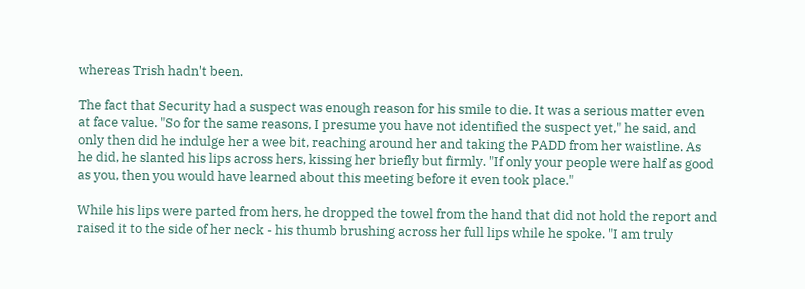whereas Trish hadn't been.

The fact that Security had a suspect was enough reason for his smile to die. It was a serious matter even at face value. "So for the same reasons, I presume you have not identified the suspect yet," he said, and only then did he indulge her a wee bit, reaching around her and taking the PADD from her waistline. As he did, he slanted his lips across hers, kissing her briefly but firmly. "If only your people were half as good as you, then you would have learned about this meeting before it even took place."

While his lips were parted from hers, he dropped the towel from the hand that did not hold the report and raised it to the side of her neck - his thumb brushing across her full lips while he spoke. "I am truly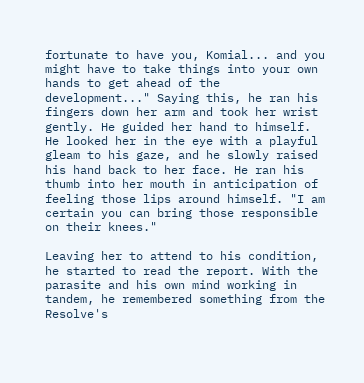fortunate to have you, Komial... and you might have to take things into your own hands to get ahead of the development..." Saying this, he ran his fingers down her arm and took her wrist gently. He guided her hand to himself. He looked her in the eye with a playful gleam to his gaze, and he slowly raised his hand back to her face. He ran his thumb into her mouth in anticipation of feeling those lips around himself. "I am certain you can bring those responsible on their knees."

Leaving her to attend to his condition, he started to read the report. With the parasite and his own mind working in tandem, he remembered something from the Resolve's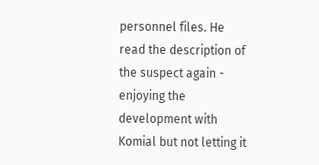personnel files. He read the description of the suspect again - enjoying the development with Komial but not letting it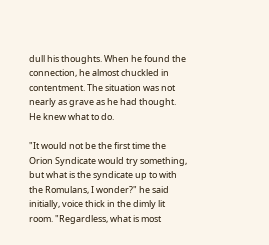dull his thoughts. When he found the connection, he almost chuckled in contentment. The situation was not nearly as grave as he had thought. He knew what to do.

"It would not be the first time the Orion Syndicate would try something, but what is the syndicate up to with the Romulans, I wonder?" he said initially, voice thick in the dimly lit room. "Regardless, what is most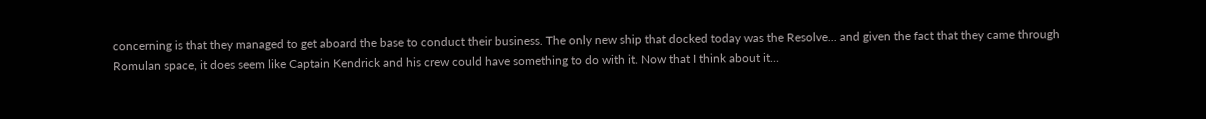concerning is that they managed to get aboard the base to conduct their business. The only new ship that docked today was the Resolve... and given the fact that they came through Romulan space, it does seem like Captain Kendrick and his crew could have something to do with it. Now that I think about it...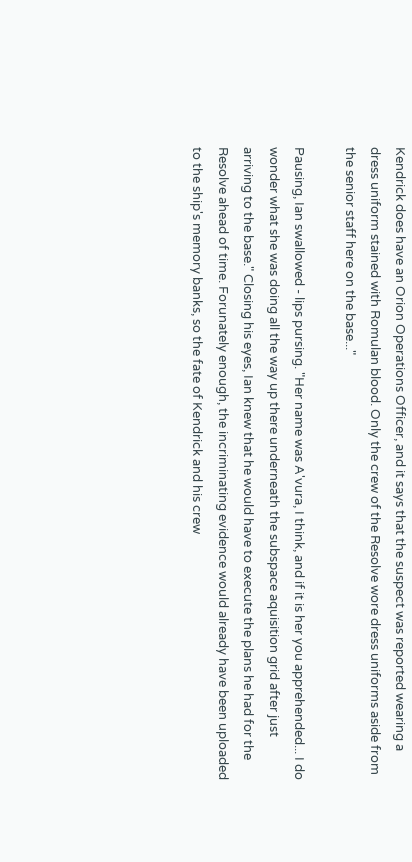Kendrick does have an Orion Operations Officer, and it says that the suspect was reported wearing a dress uniform stained with Romulan blood. Only the crew of the Resolve wore dress uniforms aside from the senior staff here on the base..."

Pausing, Ian swallowed - lips pursing. "Her name was A'vura, I think, and if it is her you apprehended... I do wonder what she was doing all the way up there underneath the subspace aquisition grid after just arriving to the base." Closing his eyes, Ian knew that he would have to execute the plans he had for the Resolve ahead of time. Forunately enough, the incriminating evidence would already have been uploaded to the ship's memory banks, so the fate of Kendrick and his crew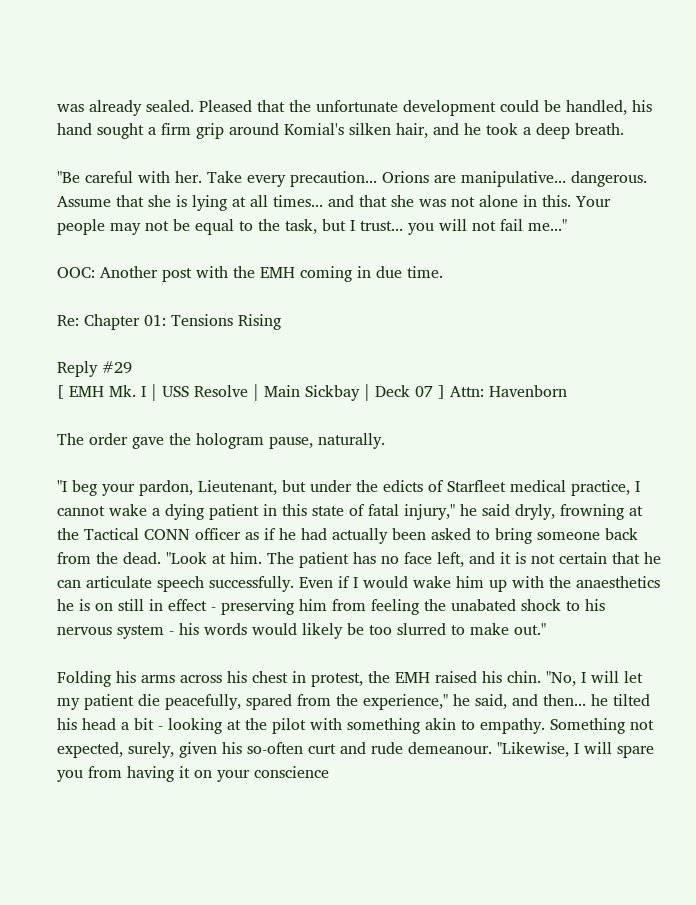was already sealed. Pleased that the unfortunate development could be handled, his hand sought a firm grip around Komial's silken hair, and he took a deep breath.

"Be careful with her. Take every precaution... Orions are manipulative... dangerous. Assume that she is lying at all times... and that she was not alone in this. Your people may not be equal to the task, but I trust... you will not fail me..."

OOC: Another post with the EMH coming in due time.

Re: Chapter 01: Tensions Rising

Reply #29
[ EMH Mk. I | USS Resolve | Main Sickbay | Deck 07 ] Attn: Havenborn

The order gave the hologram pause, naturally.

"I beg your pardon, Lieutenant, but under the edicts of Starfleet medical practice, I cannot wake a dying patient in this state of fatal injury," he said dryly, frowning at the Tactical CONN officer as if he had actually been asked to bring someone back from the dead. "Look at him. The patient has no face left, and it is not certain that he can articulate speech successfully. Even if I would wake him up with the anaesthetics he is on still in effect - preserving him from feeling the unabated shock to his nervous system - his words would likely be too slurred to make out."

Folding his arms across his chest in protest, the EMH raised his chin. "No, I will let my patient die peacefully, spared from the experience," he said, and then... he tilted his head a bit - looking at the pilot with something akin to empathy. Something not expected, surely, given his so-often curt and rude demeanour. "Likewise, I will spare you from having it on your conscience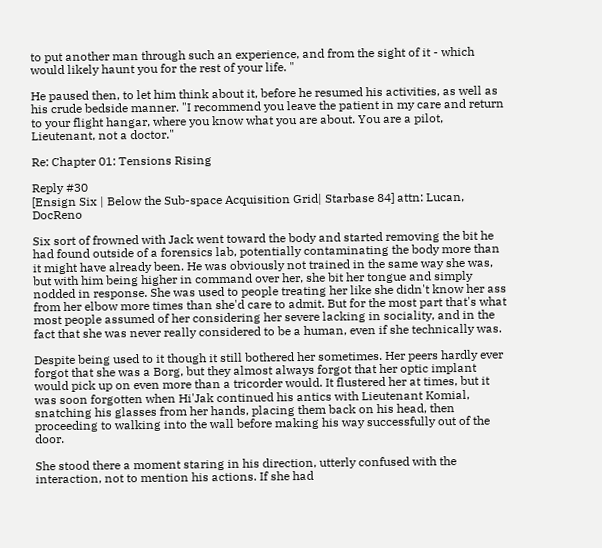to put another man through such an experience, and from the sight of it - which would likely haunt you for the rest of your life. "

He paused then, to let him think about it, before he resumed his activities, as well as his crude bedside manner. "I recommend you leave the patient in my care and return to your flight hangar, where you know what you are about. You are a pilot, Lieutenant, not a doctor."

Re: Chapter 01: Tensions Rising

Reply #30
[Ensign Six | Below the Sub-space Acquisition Grid| Starbase 84] attn: Lucan, DocReno

Six sort of frowned with Jack went toward the body and started removing the bit he had found outside of a forensics lab, potentially contaminating the body more than it might have already been. He was obviously not trained in the same way she was, but with him being higher in command over her, she bit her tongue and simply nodded in response. She was used to people treating her like she didn't know her ass from her elbow more times than she'd care to admit. But for the most part that's what most people assumed of her considering her severe lacking in sociality, and in the fact that she was never really considered to be a human, even if she technically was.

Despite being used to it though it still bothered her sometimes. Her peers hardly ever forgot that she was a Borg, but they almost always forgot that her optic implant would pick up on even more than a tricorder would. It flustered her at times, but it was soon forgotten when Hi'Jak continued his antics with Lieutenant Komial, snatching his glasses from her hands, placing them back on his head, then proceeding to walking into the wall before making his way successfully out of the door.

She stood there a moment staring in his direction, utterly confused with the interaction, not to mention his actions. If she had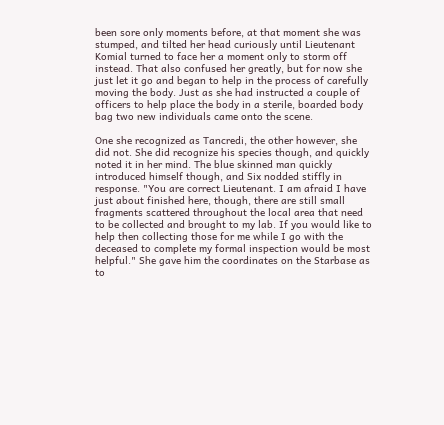been sore only moments before, at that moment she was stumped, and tilted her head curiously until Lieutenant Komial turned to face her a moment only to storm off instead. That also confused her greatly, but for now she just let it go and began to help in the process of carefully moving the body. Just as she had instructed a couple of officers to help place the body in a sterile, boarded body bag two new individuals came onto the scene.

One she recognized as Tancredi, the other however, she did not. She did recognize his species though, and quickly noted it in her mind. The blue skinned man quickly introduced himself though, and Six nodded stiffly in response. "You are correct Lieutenant. I am afraid I have just about finished here, though, there are still small fragments scattered throughout the local area that need to be collected and brought to my lab. If you would like to help then collecting those for me while I go with the deceased to complete my formal inspection would be most helpful." She gave him the coordinates on the Starbase as to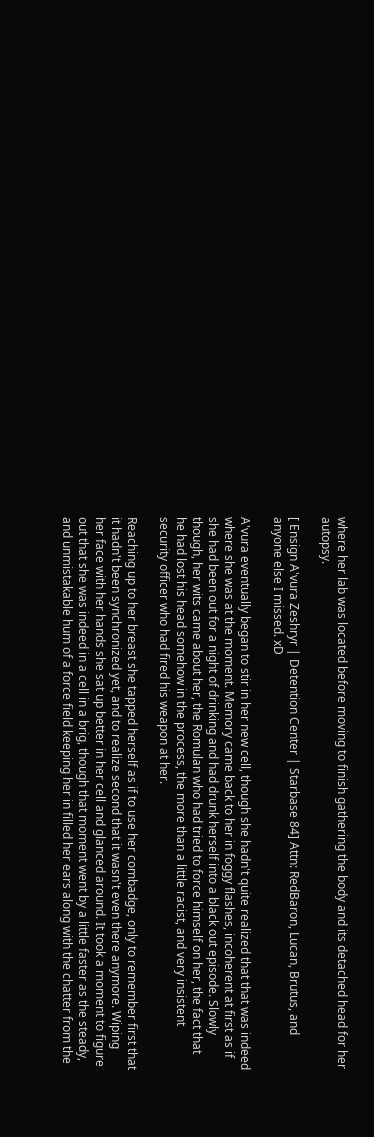where her lab was located before moving to finish gathering the body and its detached head for her autopsy.

[ Ensign A'vura Zeshryr | Detention Center | Starbase 84] Attn: RedBaron, Lucan, Brutus, and anyone else I missed. xD

A'vura eventually began to stir in her new cell, though she hadn't quite realized that that was indeed where she was at the moment. Memory came back to her in foggy flashes, incoherent at first as if she had been out for a night of drinking and had drunk herself into a black out episode. Slowly though, her wits came about her, the Romulan who had tried to force himself on her, the fact that he had lost his head somehow in the process, the more than a little racist, and very insistent security officer who had fired his weapon at her.

Reaching up to her breast she tapped herself as if to use her combadge, only to remember first that it hadn't been synchronized yet, and to realize second that it wasn't even there anymore. Wiping her face with her hands she sat up better in her cell and glanced around. It took a moment to figure out that she was indeed in a cell in a brig, though that moment went by a little faster as the steady, and unmistakable hum of a force field keeping her in filled her ears along with the chatter from the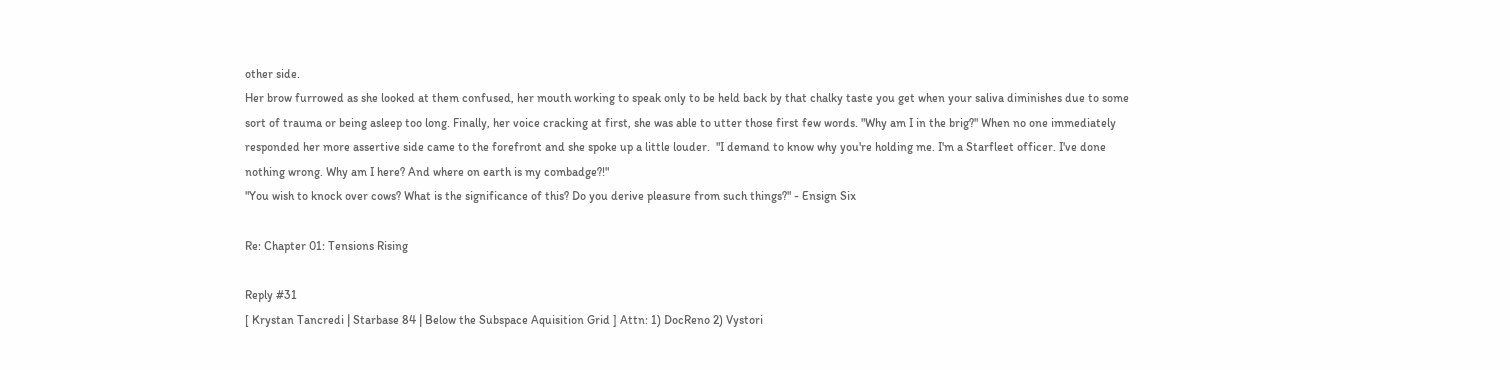other side.
Her brow furrowed as she looked at them confused, her mouth working to speak only to be held back by that chalky taste you get when your saliva diminishes due to some sort of trauma or being asleep too long. Finally, her voice cracking at first, she was able to utter those first few words. "Why am I in the brig?" When no one immediately responded her more assertive side came to the forefront and she spoke up a little louder.  "I demand to know why you're holding me. I'm a Starfleet officer. I've done nothing wrong. Why am I here? And where on earth is my combadge?!"
"You wish to knock over cows? What is the significance of this? Do you derive pleasure from such things?" - Ensign Six

Re: Chapter 01: Tensions Rising

Reply #31
[ Krystan Tancredi | Starbase 84 | Below the Subspace Aquisition Grid ] Attn: 1) DocReno 2) Vystori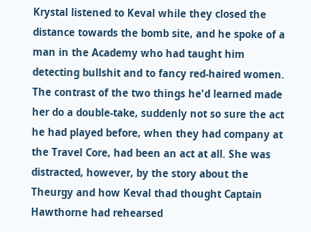Krystal listened to Keval while they closed the distance towards the bomb site, and he spoke of a man in the Academy who had taught him detecting bullshit and to fancy red-haired women. The contrast of the two things he'd learned made her do a double-take, suddenly not so sure the act he had played before, when they had company at the Travel Core, had been an act at all. She was distracted, however, by the story about the Theurgy and how Keval thad thought Captain Hawthorne had rehearsed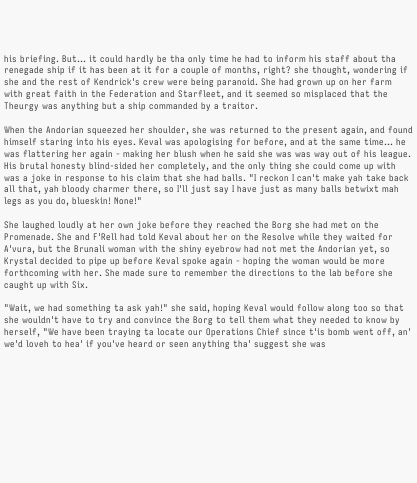his briefing. But... it could hardly be tha only time he had to inform his staff about tha renegade ship if it has been at it for a couple of months, right? she thought, wondering if she and the rest of Kendrick's crew were being paranoid. She had grown up on her farm with great faith in the Federation and Starfleet, and it seemed so misplaced that the Theurgy was anything but a ship commanded by a traitor.

When the Andorian squeezed her shoulder, she was returned to the present again, and found himself staring into his eyes. Keval was apologising for before, and at the same time... he was flattering her again - making her blush when he said she was was way out of his league. His brutal honesty blind-sided her completely, and the only thing she could come up with was a joke in response to his claim that she had balls. "I reckon I can't make yah take back all that, yah bloody charmer there, so I'll just say I have just as many balls betwixt mah legs as you do, blueskin! None!"

She laughed loudly at her own joke before they reached the Borg she had met on the Promenade. She and F'Rell had told Keval about her on the Resolve while they waited for A'vura, but the Brunali woman with the shiny eyebrow had not met the Andorian yet, so Krystal decided to pipe up before Keval spoke again - hoping the woman would be more forthcoming with her. She made sure to remember the directions to the lab before she caught up with Six.

"Wait, we had something ta ask yah!" she said, hoping Keval would follow along too so that she wouldn't have to try and convince the Borg to tell them what they needed to know by herself, "We have been traying ta locate our Operations Chief since t'is bomb went off, an' we'd loveh to hea' if you've heard or seen anything tha' suggest she was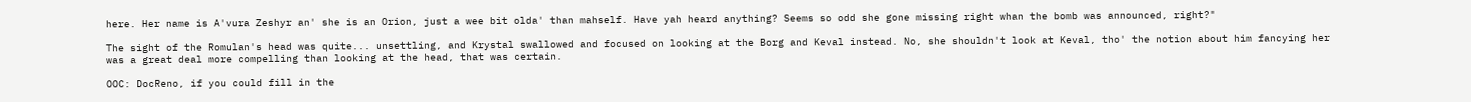here. Her name is A'vura Zeshyr an' she is an Orion, just a wee bit olda' than mahself. Have yah heard anything? Seems so odd she gone missing right whan the bomb was announced, right?"

The sight of the Romulan's head was quite... unsettling, and Krystal swallowed and focused on looking at the Borg and Keval instead. No, she shouldn't look at Keval, tho' the notion about him fancying her was a great deal more compelling than looking at the head, that was certain.

OOC: DocReno, if you could fill in the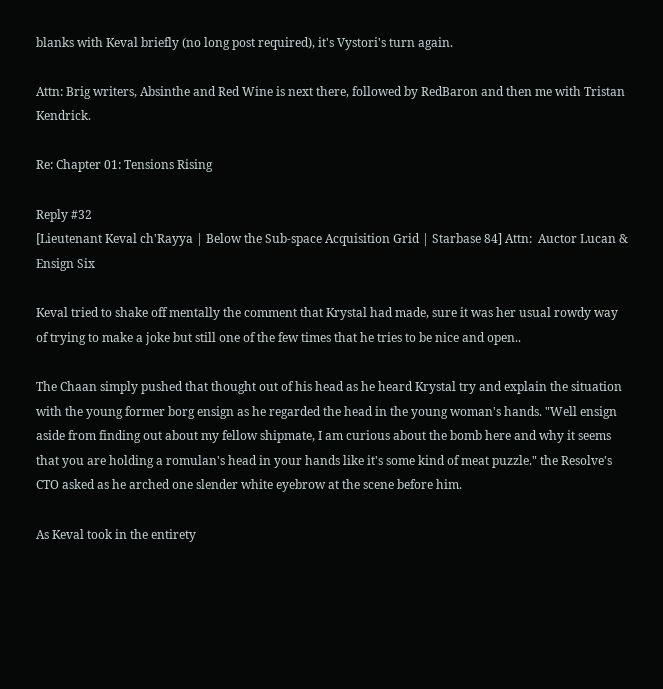blanks with Keval briefly (no long post required), it's Vystori's turn again.

Attn: Brig writers, Absinthe and Red Wine is next there, followed by RedBaron and then me with Tristan Kendrick.

Re: Chapter 01: Tensions Rising

Reply #32
[Lieutenant Keval ch'Rayya | Below the Sub-space Acquisition Grid | Starbase 84] Attn:  Auctor Lucan & Ensign Six

Keval tried to shake off mentally the comment that Krystal had made, sure it was her usual rowdy way of trying to make a joke but still one of the few times that he tries to be nice and open..

The Chaan simply pushed that thought out of his head as he heard Krystal try and explain the situation with the young former borg ensign as he regarded the head in the young woman's hands. "Well ensign aside from finding out about my fellow shipmate, I am curious about the bomb here and why it seems that you are holding a romulan's head in your hands like it's some kind of meat puzzle." the Resolve's CTO asked as he arched one slender white eyebrow at the scene before him.

As Keval took in the entirety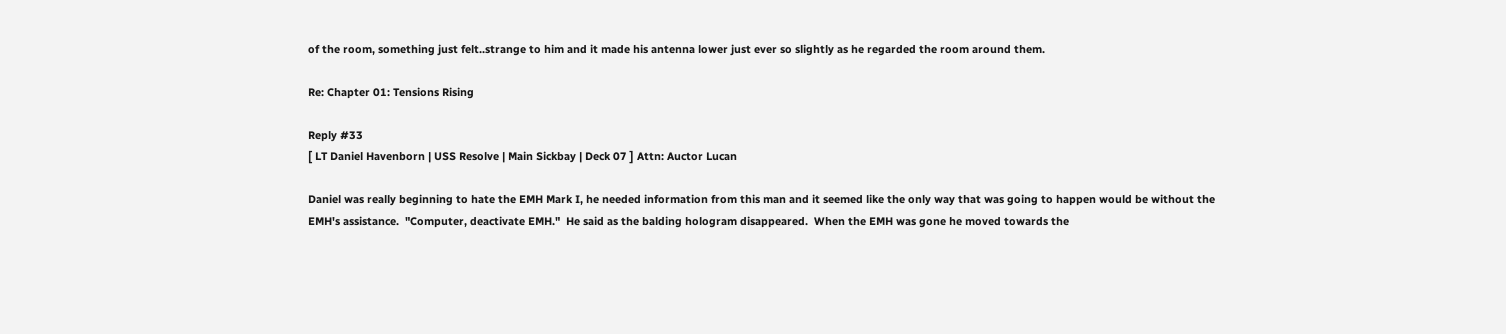of the room, something just felt..strange to him and it made his antenna lower just ever so slightly as he regarded the room around them.

Re: Chapter 01: Tensions Rising

Reply #33
[ LT Daniel Havenborn | USS Resolve | Main Sickbay | Deck 07 ] Attn: Auctor Lucan

Daniel was really beginning to hate the EMH Mark I, he needed information from this man and it seemed like the only way that was going to happen would be without the EMH's assistance.  "Computer, deactivate EMH."  He said as the balding hologram disappeared.  When the EMH was gone he moved towards the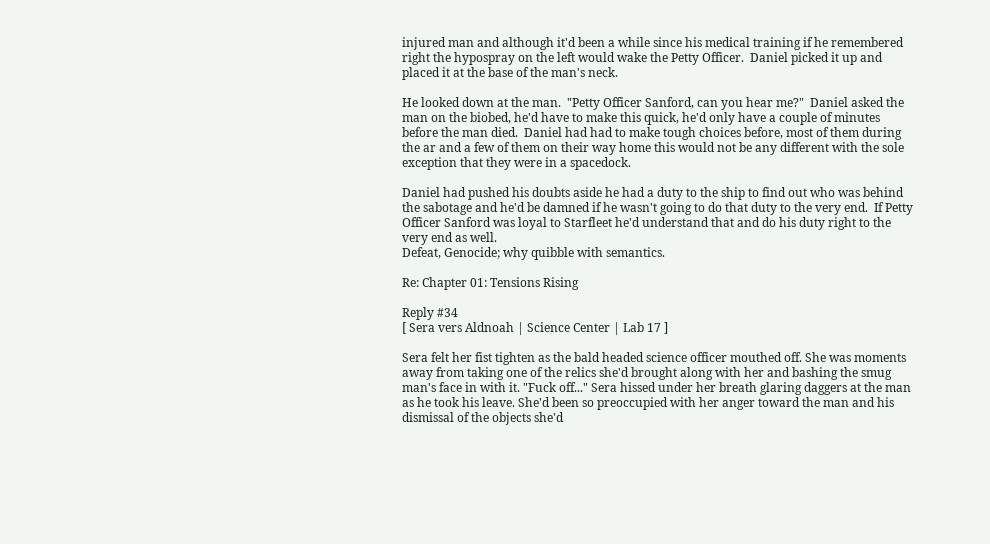injured man and although it'd been a while since his medical training if he remembered right the hypospray on the left would wake the Petty Officer.  Daniel picked it up and placed it at the base of the man's neck.

He looked down at the man.  "Petty Officer Sanford, can you hear me?"  Daniel asked the man on the biobed, he'd have to make this quick, he'd only have a couple of minutes before the man died.  Daniel had had to make tough choices before, most of them during the ar and a few of them on their way home this would not be any different with the sole exception that they were in a spacedock.

Daniel had pushed his doubts aside he had a duty to the ship to find out who was behind the sabotage and he'd be damned if he wasn't going to do that duty to the very end.  If Petty Officer Sanford was loyal to Starfleet he'd understand that and do his duty right to the very end as well.
Defeat, Genocide; why quibble with semantics.

Re: Chapter 01: Tensions Rising

Reply #34
[ Sera vers Aldnoah | Science Center | Lab 17 ]

Sera felt her fist tighten as the bald headed science officer mouthed off. She was moments away from taking one of the relics she'd brought along with her and bashing the smug man's face in with it. "Fuck off..." Sera hissed under her breath glaring daggers at the man as he took his leave. She'd been so preoccupied with her anger toward the man and his dismissal of the objects she'd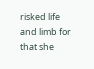risked life and limb for that she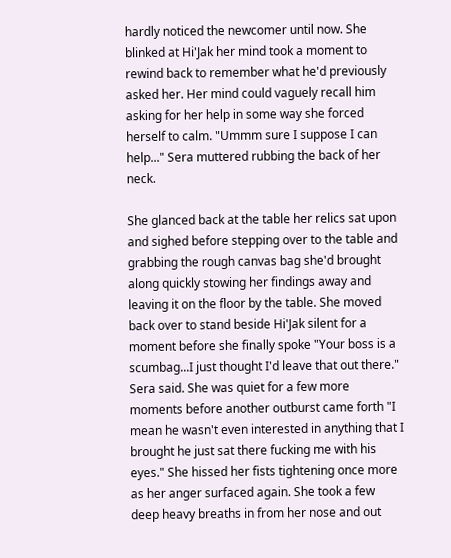hardly noticed the newcomer until now. She blinked at Hi'Jak her mind took a moment to rewind back to remember what he'd previously asked her. Her mind could vaguely recall him asking for her help in some way she forced herself to calm. "Ummm sure I suppose I can help..." Sera muttered rubbing the back of her neck.

She glanced back at the table her relics sat upon and sighed before stepping over to the table and grabbing the rough canvas bag she'd brought along quickly stowing her findings away and leaving it on the floor by the table. She moved back over to stand beside Hi'Jak silent for a moment before she finally spoke "Your boss is a scumbag...I just thought I'd leave that out there." Sera said. She was quiet for a few more moments before another outburst came forth "I mean he wasn't even interested in anything that I brought he just sat there fucking me with his eyes." She hissed her fists tightening once more as her anger surfaced again. She took a few deep heavy breaths in from her nose and out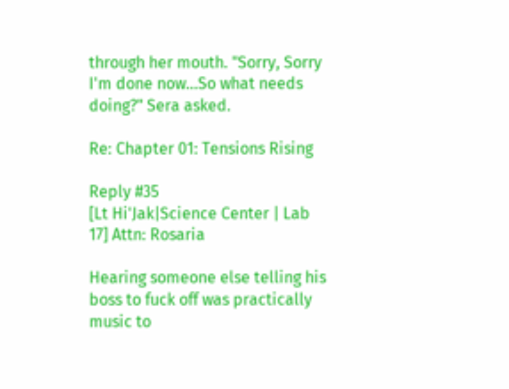through her mouth. "Sorry, Sorry I'm done now...So what needs doing?" Sera asked.

Re: Chapter 01: Tensions Rising

Reply #35
[Lt Hi'Jak|Science Center | Lab 17] Attn: Rosaria

Hearing someone else telling his boss to fuck off was practically music to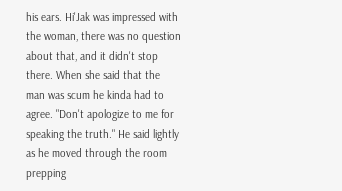his ears. Hi'Jak was impressed with the woman, there was no question about that, and it didn't stop there. When she said that the man was scum he kinda had to agree. "Don't apologize to me for speaking the truth." He said lightly as he moved through the room prepping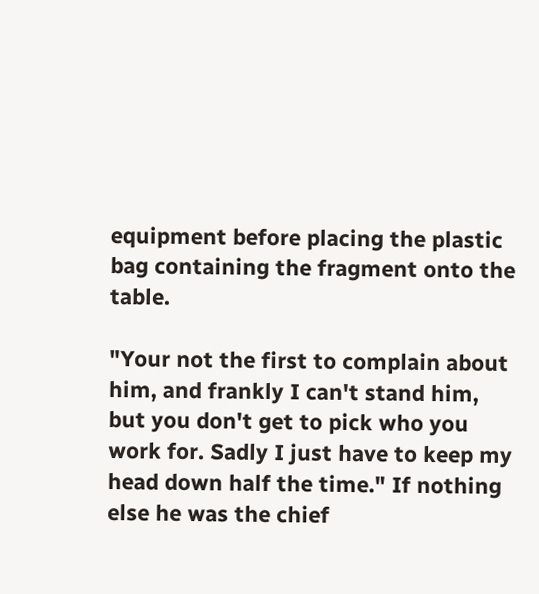equipment before placing the plastic bag containing the fragment onto the table.

"Your not the first to complain about him, and frankly I can't stand him, but you don't get to pick who you work for. Sadly I just have to keep my head down half the time." If nothing else he was the chief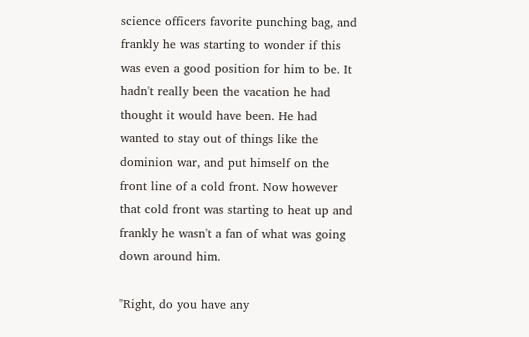science officers favorite punching bag, and frankly he was starting to wonder if this was even a good position for him to be. It hadn't really been the vacation he had thought it would have been. He had wanted to stay out of things like the dominion war, and put himself on the front line of a cold front. Now however that cold front was starting to heat up and frankly he wasn't a fan of what was going down around him.

"Right, do you have any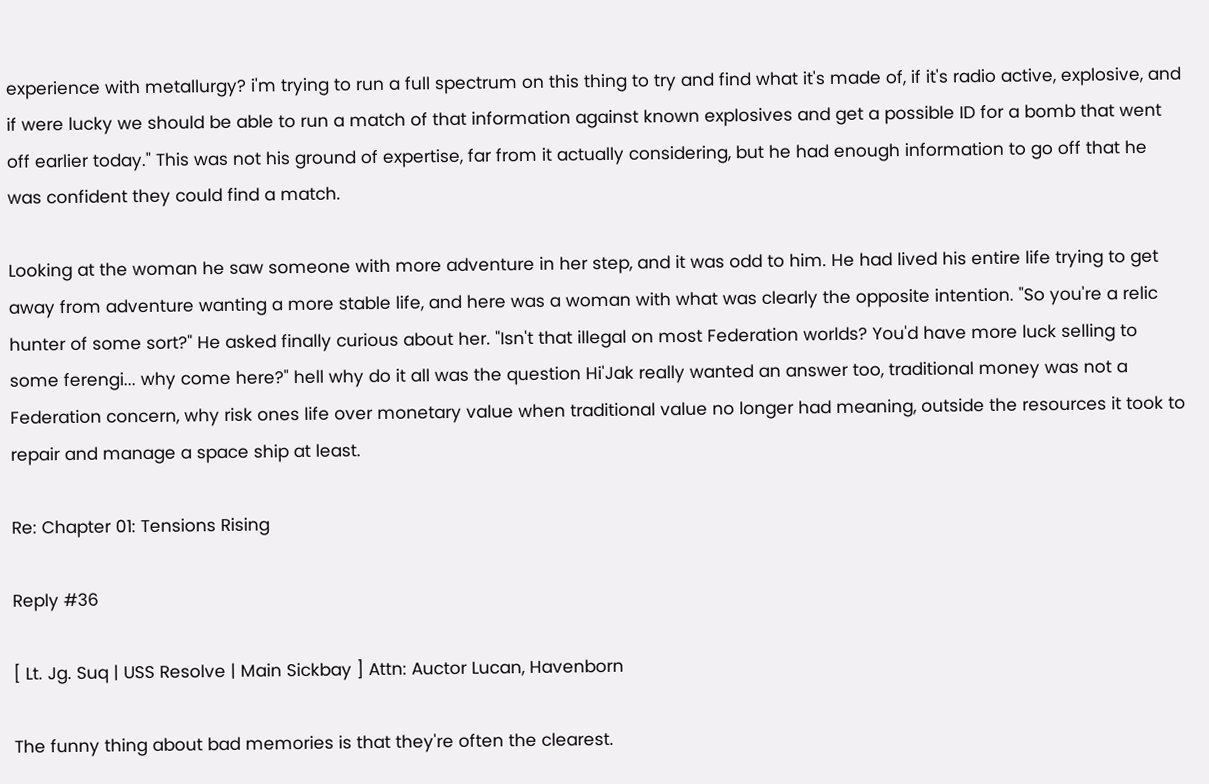experience with metallurgy? i'm trying to run a full spectrum on this thing to try and find what it's made of, if it's radio active, explosive, and if were lucky we should be able to run a match of that information against known explosives and get a possible ID for a bomb that went off earlier today." This was not his ground of expertise, far from it actually considering, but he had enough information to go off that he was confident they could find a match.

Looking at the woman he saw someone with more adventure in her step, and it was odd to him. He had lived his entire life trying to get away from adventure wanting a more stable life, and here was a woman with what was clearly the opposite intention. "So you're a relic hunter of some sort?" He asked finally curious about her. "Isn't that illegal on most Federation worlds? You'd have more luck selling to some ferengi... why come here?" hell why do it all was the question Hi'Jak really wanted an answer too, traditional money was not a Federation concern, why risk ones life over monetary value when traditional value no longer had meaning, outside the resources it took to repair and manage a space ship at least.

Re: Chapter 01: Tensions Rising

Reply #36

[ Lt. Jg. Suq | USS Resolve | Main Sickbay ] Attn: Auctor Lucan, Havenborn

The funny thing about bad memories is that they're often the clearest.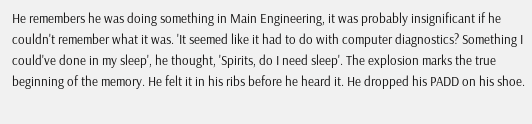He remembers he was doing something in Main Engineering, it was probably insignificant if he couldn't remember what it was. 'It seemed like it had to do with computer diagnostics? Something I could've done in my sleep', he thought, 'Spirits, do I need sleep'. The explosion marks the true beginning of the memory. He felt it in his ribs before he heard it. He dropped his PADD on his shoe.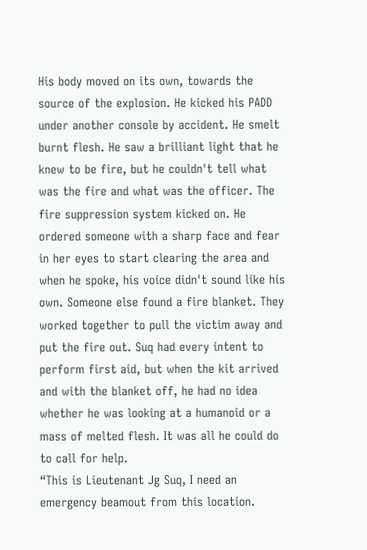His body moved on its own, towards the source of the explosion. He kicked his PADD under another console by accident. He smelt burnt flesh. He saw a brilliant light that he knew to be fire, but he couldn't tell what was the fire and what was the officer. The fire suppression system kicked on. He ordered someone with a sharp face and fear in her eyes to start clearing the area and when he spoke, his voice didn't sound like his own. Someone else found a fire blanket. They worked together to pull the victim away and put the fire out. Suq had every intent to perform first aid, but when the kit arrived and with the blanket off, he had no idea whether he was looking at a humanoid or a mass of melted flesh. It was all he could do to call for help.
“This is Lieutenant Jg Suq, I need an emergency beamout from this location.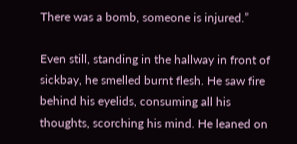There was a bomb, someone is injured.”

Even still, standing in the hallway in front of sickbay, he smelled burnt flesh. He saw fire behind his eyelids, consuming all his thoughts, scorching his mind. He leaned on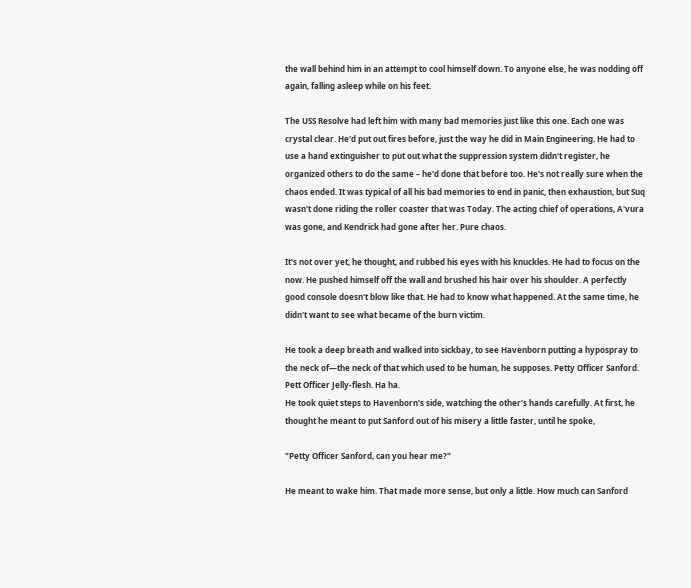the wall behind him in an attempt to cool himself down. To anyone else, he was nodding off again, falling asleep while on his feet.

The USS Resolve had left him with many bad memories just like this one. Each one was crystal clear. He'd put out fires before, just the way he did in Main Engineering. He had to use a hand extinguisher to put out what the suppression system didn't register, he organized others to do the same – he'd done that before too. He's not really sure when the chaos ended. It was typical of all his bad memories to end in panic, then exhaustion, but Suq wasn't done riding the roller coaster that was Today. The acting chief of operations, A'vura was gone, and Kendrick had gone after her. Pure chaos.

It's not over yet, he thought, and rubbed his eyes with his knuckles. He had to focus on the now. He pushed himself off the wall and brushed his hair over his shoulder. A perfectly good console doesn't blow like that. He had to know what happened. At the same time, he didn't want to see what became of the burn victim.

He took a deep breath and walked into sickbay, to see Havenborn putting a hypospray to the neck of—the neck of that which used to be human, he supposes. Petty Officer Sanford. Pett Officer Jelly-flesh. Ha ha.
He took quiet steps to Havenborn's side, watching the other's hands carefully. At first, he thought he meant to put Sanford out of his misery a little faster, until he spoke,

"Petty Officer Sanford, can you hear me?"

He meant to wake him. That made more sense, but only a little. How much can Sanford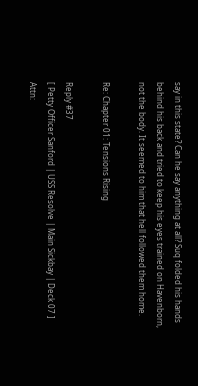say in this state? Can he say anything at all? Suq folded his hands behind his back and tried to keep his eyes trained on Havenborn, not the body. It seemed to him that hell followed them home.

Re: Chapter 01: Tensions Rising

Reply #37
[ Petty Officer Sanford | USS Resolve | Main Sickbay | Deck 07 ] Attn: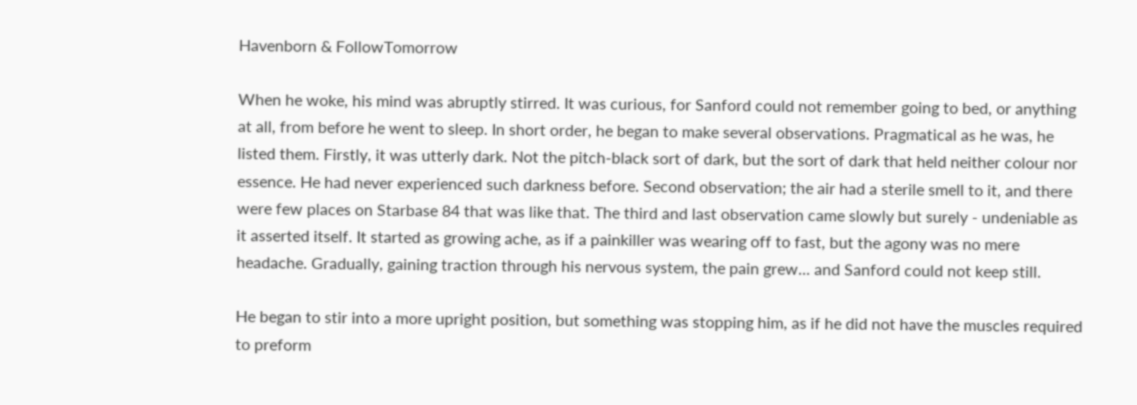Havenborn & FollowTomorrow

When he woke, his mind was abruptly stirred. It was curious, for Sanford could not remember going to bed, or anything at all, from before he went to sleep. In short order, he began to make several observations. Pragmatical as he was, he listed them. Firstly, it was utterly dark. Not the pitch-black sort of dark, but the sort of dark that held neither colour nor essence. He had never experienced such darkness before. Second observation; the air had a sterile smell to it, and there were few places on Starbase 84 that was like that. The third and last observation came slowly but surely - undeniable as it asserted itself. It started as growing ache, as if a painkiller was wearing off to fast, but the agony was no mere headache. Gradually, gaining traction through his nervous system, the pain grew... and Sanford could not keep still.

He began to stir into a more upright position, but something was stopping him, as if he did not have the muscles required to preform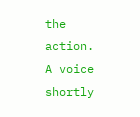the action. A voice shortly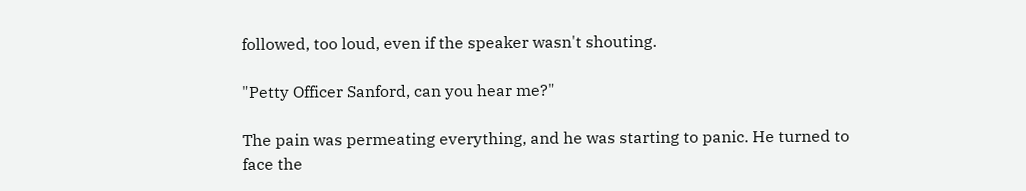followed, too loud, even if the speaker wasn't shouting.

"Petty Officer Sanford, can you hear me?"

The pain was permeating everything, and he was starting to panic. He turned to face the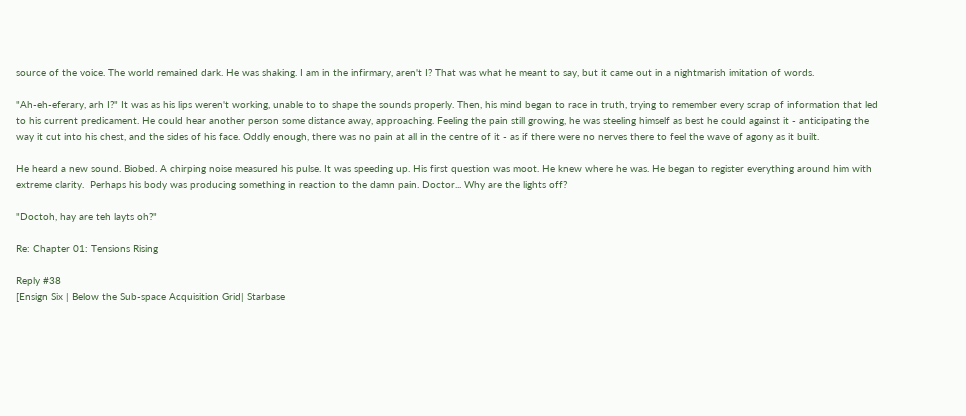source of the voice. The world remained dark. He was shaking. I am in the infirmary, aren't I? That was what he meant to say, but it came out in a nightmarish imitation of words.

"Ah-eh-eferary, arh I?" It was as his lips weren't working, unable to to shape the sounds properly. Then, his mind began to race in truth, trying to remember every scrap of information that led to his current predicament. He could hear another person some distance away, approaching. Feeling the pain still growing, he was steeling himself as best he could against it - anticipating the way it cut into his chest, and the sides of his face. Oddly enough, there was no pain at all in the centre of it - as if there were no nerves there to feel the wave of agony as it built.

He heard a new sound. Biobed. A chirping noise measured his pulse. It was speeding up. His first question was moot. He knew where he was. He began to register everything around him with extreme clarity.  Perhaps his body was producing something in reaction to the damn pain. Doctor... Why are the lights off?

"Doctoh, hay are teh layts oh?"

Re: Chapter 01: Tensions Rising

Reply #38
[Ensign Six | Below the Sub-space Acquisition Grid| Starbase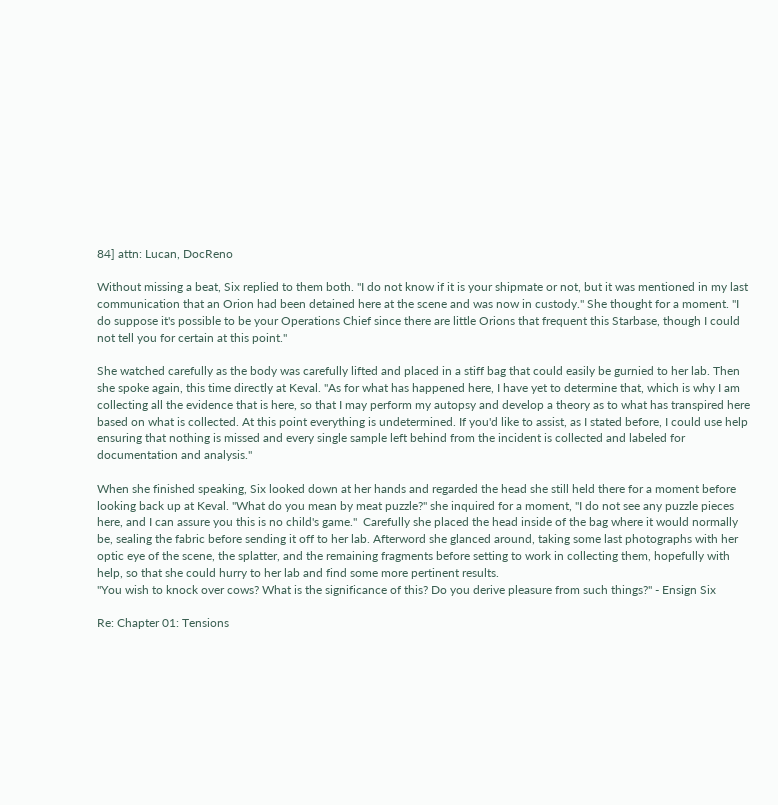84] attn: Lucan, DocReno

Without missing a beat, Six replied to them both. "I do not know if it is your shipmate or not, but it was mentioned in my last communication that an Orion had been detained here at the scene and was now in custody." She thought for a moment. "I do suppose it's possible to be your Operations Chief since there are little Orions that frequent this Starbase, though I could not tell you for certain at this point."

She watched carefully as the body was carefully lifted and placed in a stiff bag that could easily be gurnied to her lab. Then she spoke again, this time directly at Keval. "As for what has happened here, I have yet to determine that, which is why I am collecting all the evidence that is here, so that I may perform my autopsy and develop a theory as to what has transpired here based on what is collected. At this point everything is undetermined. If you'd like to assist, as I stated before, I could use help ensuring that nothing is missed and every single sample left behind from the incident is collected and labeled for documentation and analysis."

When she finished speaking, Six looked down at her hands and regarded the head she still held there for a moment before looking back up at Keval. "What do you mean by meat puzzle?" she inquired for a moment, "I do not see any puzzle pieces here, and I can assure you this is no child's game."  Carefully she placed the head inside of the bag where it would normally be, sealing the fabric before sending it off to her lab. Afterword she glanced around, taking some last photographs with her optic eye of the scene, the splatter, and the remaining fragments before setting to work in collecting them, hopefully with help, so that she could hurry to her lab and find some more pertinent results.
"You wish to knock over cows? What is the significance of this? Do you derive pleasure from such things?" - Ensign Six

Re: Chapter 01: Tensions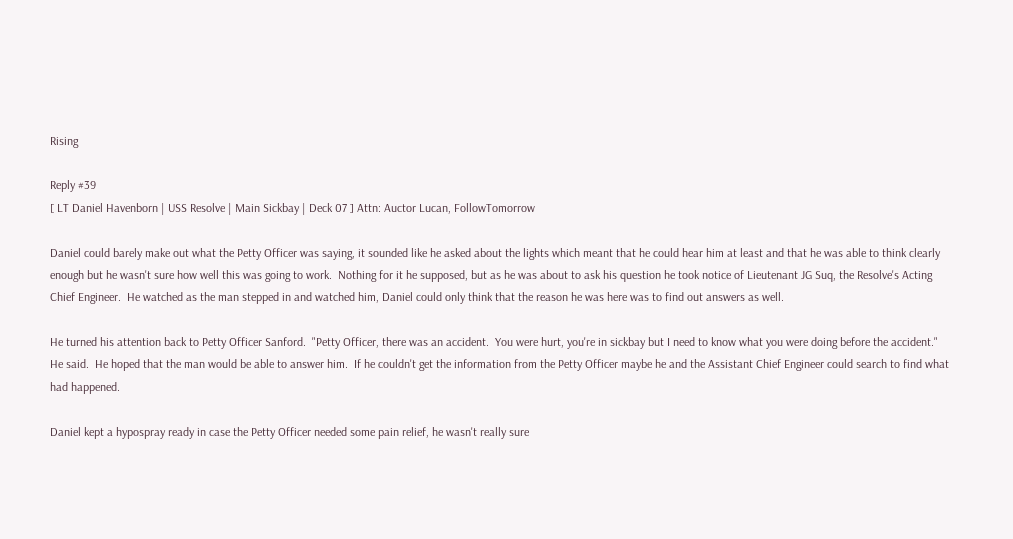Rising

Reply #39
[ LT Daniel Havenborn | USS Resolve | Main Sickbay | Deck 07 ] Attn: Auctor Lucan, FollowTomorrow

Daniel could barely make out what the Petty Officer was saying, it sounded like he asked about the lights which meant that he could hear him at least and that he was able to think clearly enough but he wasn't sure how well this was going to work.  Nothing for it he supposed, but as he was about to ask his question he took notice of Lieutenant JG Suq, the Resolve's Acting Chief Engineer.  He watched as the man stepped in and watched him, Daniel could only think that the reason he was here was to find out answers as well.

He turned his attention back to Petty Officer Sanford.  "Petty Officer, there was an accident.  You were hurt, you're in sickbay but I need to know what you were doing before the accident."  He said.  He hoped that the man would be able to answer him.  If he couldn't get the information from the Petty Officer maybe he and the Assistant Chief Engineer could search to find what had happened.

Daniel kept a hypospray ready in case the Petty Officer needed some pain relief, he wasn't really sure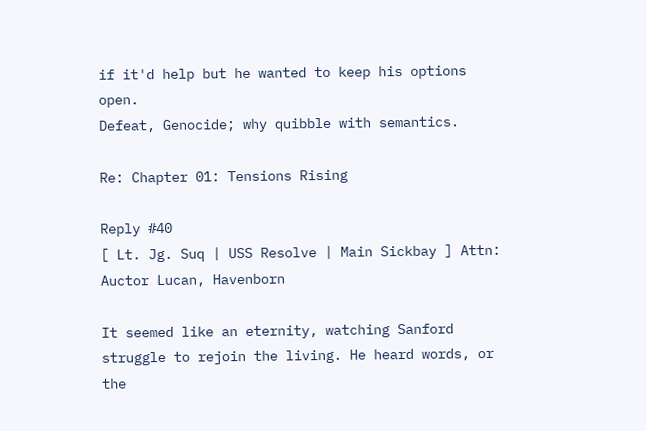if it'd help but he wanted to keep his options open.
Defeat, Genocide; why quibble with semantics.

Re: Chapter 01: Tensions Rising

Reply #40
[ Lt. Jg. Suq | USS Resolve | Main Sickbay ] Attn: Auctor Lucan, Havenborn

It seemed like an eternity, watching Sanford struggle to rejoin the living. He heard words, or the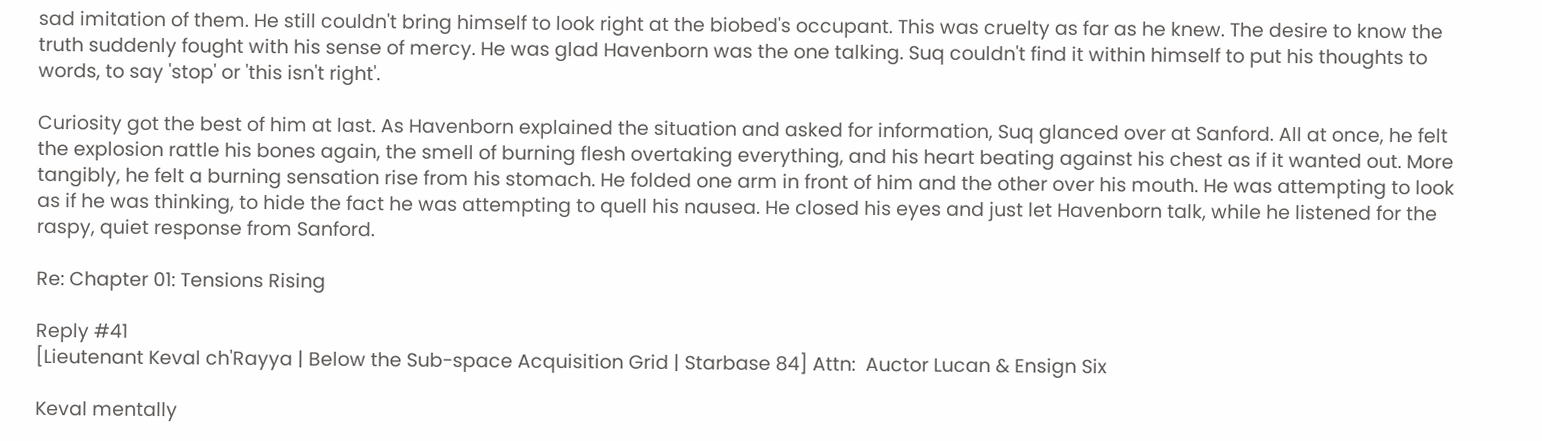sad imitation of them. He still couldn't bring himself to look right at the biobed's occupant. This was cruelty as far as he knew. The desire to know the truth suddenly fought with his sense of mercy. He was glad Havenborn was the one talking. Suq couldn't find it within himself to put his thoughts to words, to say 'stop' or 'this isn't right'.

Curiosity got the best of him at last. As Havenborn explained the situation and asked for information, Suq glanced over at Sanford. All at once, he felt the explosion rattle his bones again, the smell of burning flesh overtaking everything, and his heart beating against his chest as if it wanted out. More tangibly, he felt a burning sensation rise from his stomach. He folded one arm in front of him and the other over his mouth. He was attempting to look as if he was thinking, to hide the fact he was attempting to quell his nausea. He closed his eyes and just let Havenborn talk, while he listened for the raspy, quiet response from Sanford.

Re: Chapter 01: Tensions Rising

Reply #41
[Lieutenant Keval ch'Rayya | Below the Sub-space Acquisition Grid | Starbase 84] Attn:  Auctor Lucan & Ensign Six

Keval mentally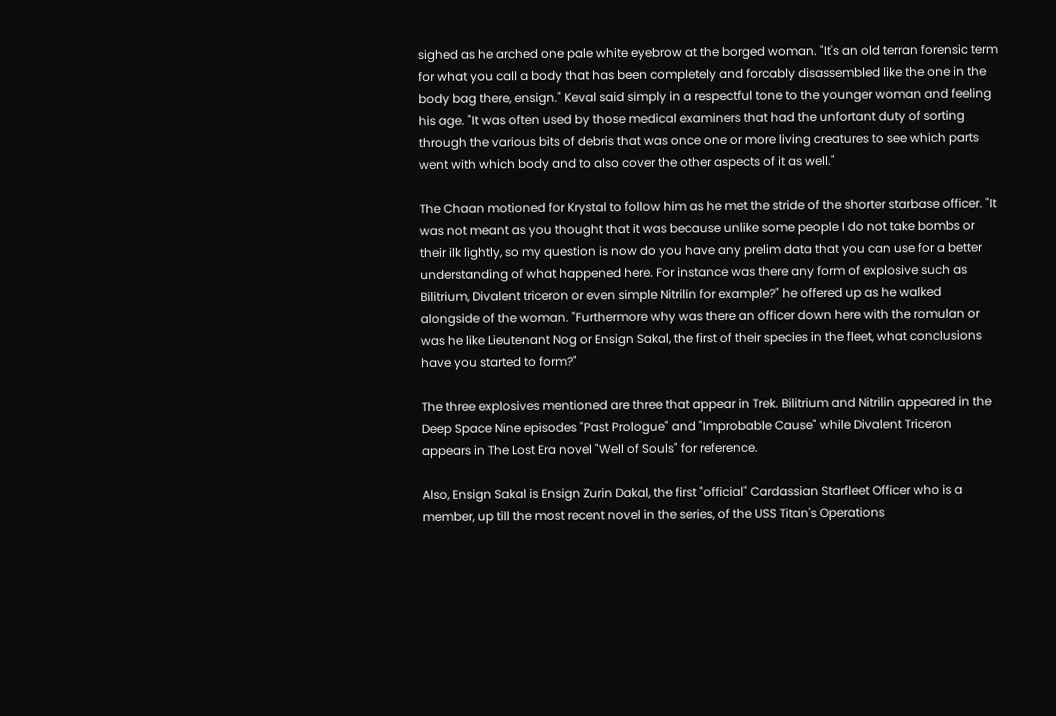sighed as he arched one pale white eyebrow at the borged woman. "It's an old terran forensic term for what you call a body that has been completely and forcably disassembled like the one in the body bag there, ensign." Keval said simply in a respectful tone to the younger woman and feeling his age. "It was often used by those medical examiners that had the unfortant duty of sorting through the various bits of debris that was once one or more living creatures to see which parts went with which body and to also cover the other aspects of it as well."

The Chaan motioned for Krystal to follow him as he met the stride of the shorter starbase officer. "It was not meant as you thought that it was because unlike some people I do not take bombs or their ilk lightly, so my question is now do you have any prelim data that you can use for a better understanding of what happened here. For instance was there any form of explosive such as Bilitrium, Divalent triceron or even simple Nitrilin for example?" he offered up as he walked alongside of the woman. "Furthermore why was there an officer down here with the romulan or was he like Lieutenant Nog or Ensign Sakal, the first of their species in the fleet, what conclusions have you started to form?"

The three explosives mentioned are three that appear in Trek. Bilitrium and Nitrilin appeared in the Deep Space Nine episodes "Past Prologue" and "Improbable Cause" while Divalent Triceron appears in The Lost Era novel "Well of Souls" for reference.

Also, Ensign Sakal is Ensign Zurin Dakal, the first "official" Cardassian Starfleet Officer who is a member, up till the most recent novel in the series, of the USS Titan's Operations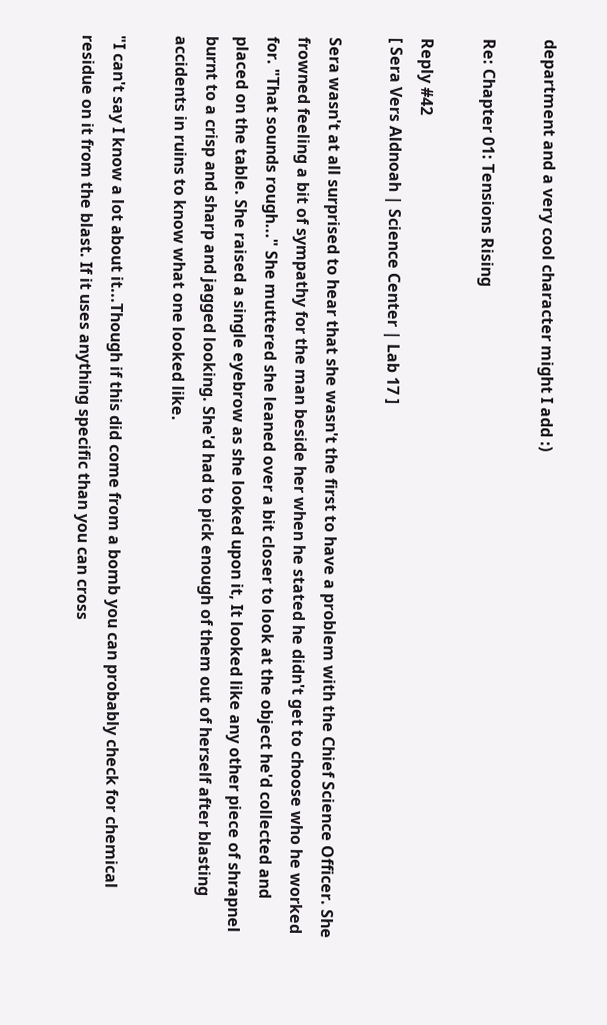department and a very cool character might I add :)

Re: Chapter 01: Tensions Rising

Reply #42
[ Sera Vers Aldnoah | Science Center | Lab 17 ]

Sera wasn't at all surprised to hear that she wasn't the first to have a problem with the Chief Science Officer. She frowned feeling a bit of sympathy for the man beside her when he stated he didn't get to choose who he worked for. "That sounds rough..." She muttered she leaned over a bit closer to look at the object he'd collected and placed on the table. She raised a single eyebrow as she looked upon it, It looked like any other piece of shrapnel burnt to a crisp and sharp and jagged looking. She'd had to pick enough of them out of herself after blasting accidents in ruins to know what one looked like.

"I can't say I know a lot about it...Though if this did come from a bomb you can probably check for chemical residue on it from the blast. If it uses anything specific than you can cross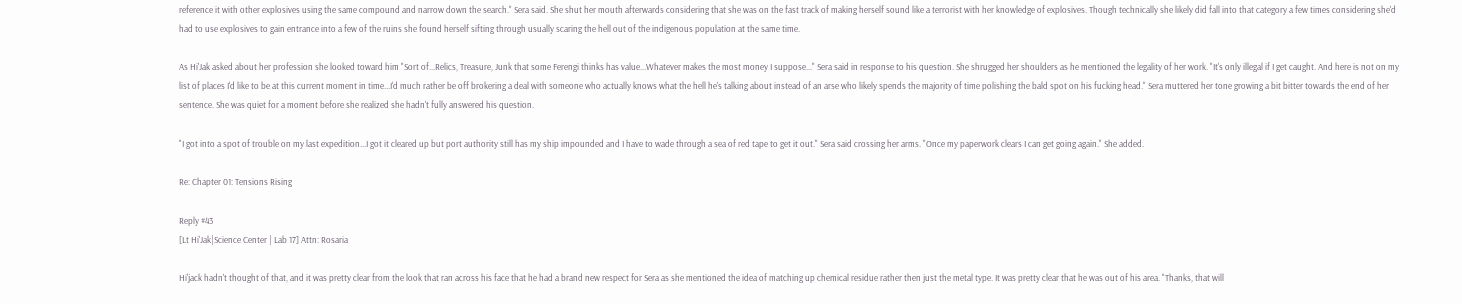reference it with other explosives using the same compound and narrow down the search." Sera said. She shut her mouth afterwards considering that she was on the fast track of making herself sound like a terrorist with her knowledge of explosives. Though technically she likely did fall into that category a few times considering she'd had to use explosives to gain entrance into a few of the ruins she found herself sifting through usually scaring the hell out of the indigenous population at the same time.

As Hi'Jak asked about her profession she looked toward him "Sort of...Relics, Treasure, Junk that some Ferengi thinks has value...Whatever makes the most money I suppose..." Sera said in response to his question. She shrugged her shoulders as he mentioned the legality of her work. "It's only illegal if I get caught. And here is not on my list of places I'd like to be at this current moment in time...I'd much rather be off brokering a deal with someone who actually knows what the hell he's talking about instead of an arse who likely spends the majority of time polishing the bald spot on his fucking head." Sera muttered her tone growing a bit bitter towards the end of her sentence. She was quiet for a moment before she realized she hadn't fully answered his question.

"I got into a spot of trouble on my last expedition...I got it cleared up but port authority still has my ship impounded and I have to wade through a sea of red tape to get it out." Sera said crossing her arms. "Once my paperwork clears I can get going again." She added.

Re: Chapter 01: Tensions Rising

Reply #43
[Lt Hi'Jak|Science Center | Lab 17] Attn: Rosaria

Hi'jack hadn't thought of that, and it was pretty clear from the look that ran across his face that he had a brand new respect for Sera as she mentioned the idea of matching up chemical residue rather then just the metal type. It was pretty clear that he was out of his area. "Thanks, that will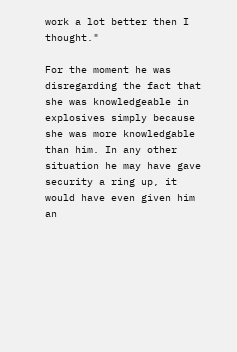work a lot better then I thought."

For the moment he was disregarding the fact that she was knowledgeable in explosives simply because she was more knowledgable than him. In any other situation he may have gave security a ring up, it would have even given him an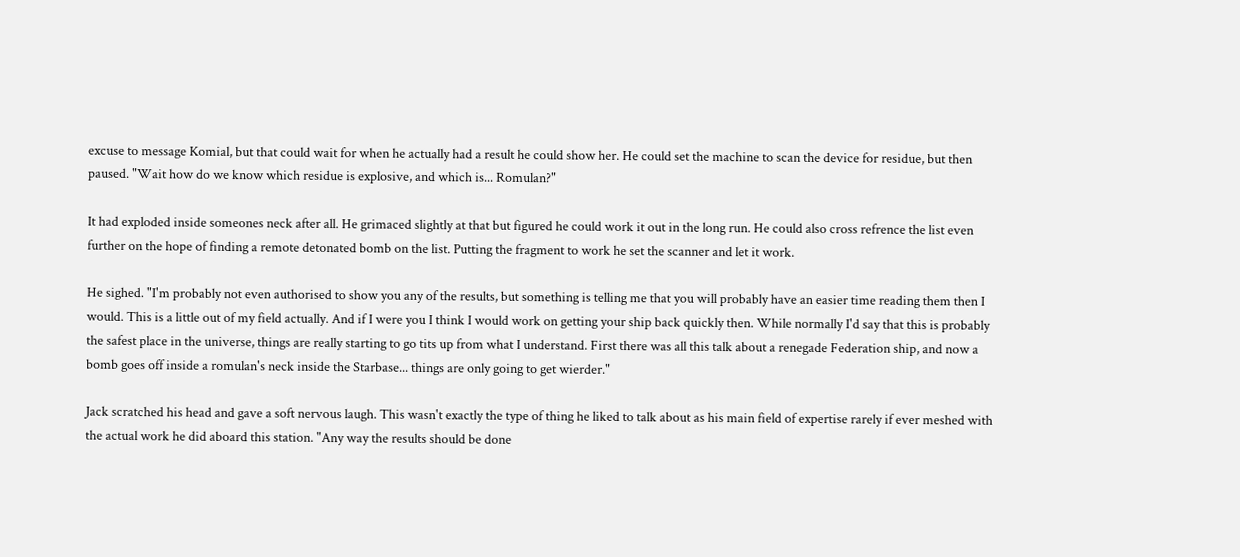excuse to message Komial, but that could wait for when he actually had a result he could show her. He could set the machine to scan the device for residue, but then paused. "Wait how do we know which residue is explosive, and which is... Romulan?"

It had exploded inside someones neck after all. He grimaced slightly at that but figured he could work it out in the long run. He could also cross refrence the list even further on the hope of finding a remote detonated bomb on the list. Putting the fragment to work he set the scanner and let it work.

He sighed. "I'm probably not even authorised to show you any of the results, but something is telling me that you will probably have an easier time reading them then I would. This is a little out of my field actually. And if I were you I think I would work on getting your ship back quickly then. While normally I'd say that this is probably the safest place in the universe, things are really starting to go tits up from what I understand. First there was all this talk about a renegade Federation ship, and now a bomb goes off inside a romulan's neck inside the Starbase... things are only going to get wierder."

Jack scratched his head and gave a soft nervous laugh. This wasn't exactly the type of thing he liked to talk about as his main field of expertise rarely if ever meshed with the actual work he did aboard this station. "Any way the results should be done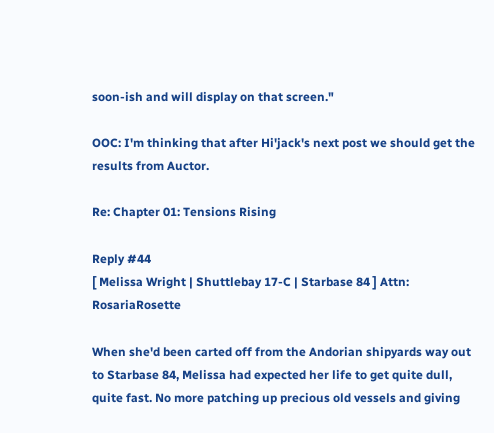soon-ish and will display on that screen."

OOC: I'm thinking that after Hi'jack's next post we should get the results from Auctor.

Re: Chapter 01: Tensions Rising

Reply #44
[ Melissa Wright | Shuttlebay 17-C | Starbase 84 ] Attn: RosariaRosette

When she'd been carted off from the Andorian shipyards way out to Starbase 84, Melissa had expected her life to get quite dull, quite fast. No more patching up precious old vessels and giving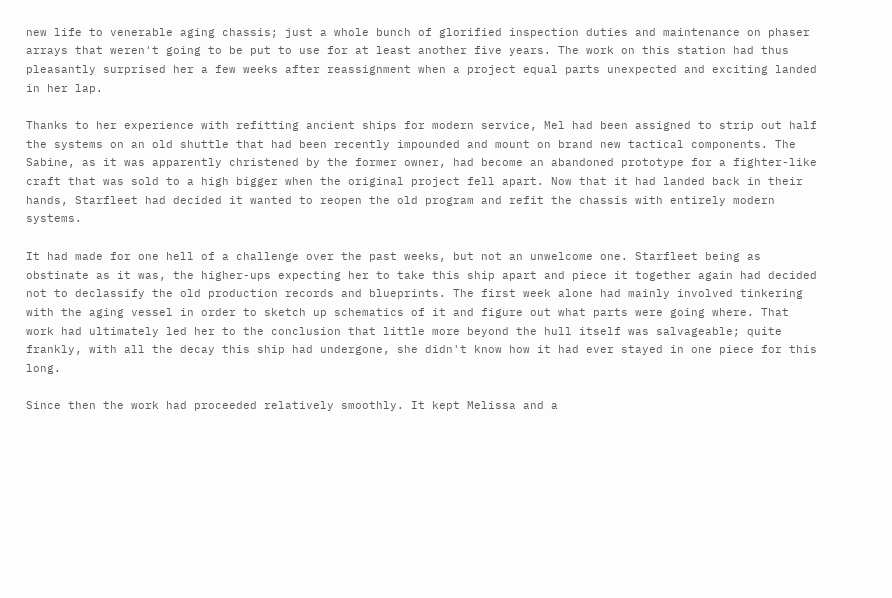new life to venerable aging chassis; just a whole bunch of glorified inspection duties and maintenance on phaser arrays that weren't going to be put to use for at least another five years. The work on this station had thus pleasantly surprised her a few weeks after reassignment when a project equal parts unexpected and exciting landed in her lap.

Thanks to her experience with refitting ancient ships for modern service, Mel had been assigned to strip out half the systems on an old shuttle that had been recently impounded and mount on brand new tactical components. The Sabine, as it was apparently christened by the former owner, had become an abandoned prototype for a fighter-like craft that was sold to a high bigger when the original project fell apart. Now that it had landed back in their hands, Starfleet had decided it wanted to reopen the old program and refit the chassis with entirely modern systems.

It had made for one hell of a challenge over the past weeks, but not an unwelcome one. Starfleet being as obstinate as it was, the higher-ups expecting her to take this ship apart and piece it together again had decided not to declassify the old production records and blueprints. The first week alone had mainly involved tinkering with the aging vessel in order to sketch up schematics of it and figure out what parts were going where. That work had ultimately led her to the conclusion that little more beyond the hull itself was salvageable; quite frankly, with all the decay this ship had undergone, she didn't know how it had ever stayed in one piece for this long.

Since then the work had proceeded relatively smoothly. It kept Melissa and a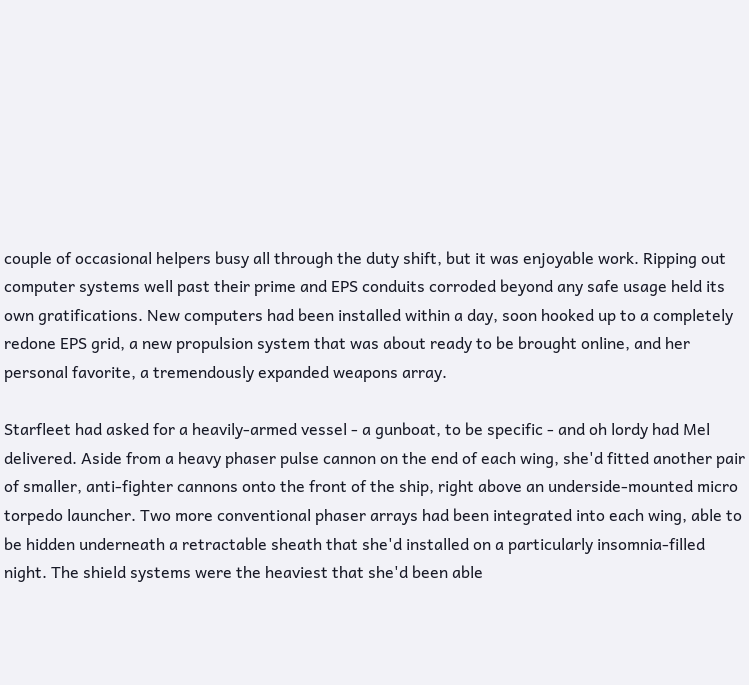couple of occasional helpers busy all through the duty shift, but it was enjoyable work. Ripping out computer systems well past their prime and EPS conduits corroded beyond any safe usage held its own gratifications. New computers had been installed within a day, soon hooked up to a completely redone EPS grid, a new propulsion system that was about ready to be brought online, and her personal favorite, a tremendously expanded weapons array.

Starfleet had asked for a heavily-armed vessel - a gunboat, to be specific - and oh lordy had Mel delivered. Aside from a heavy phaser pulse cannon on the end of each wing, she'd fitted another pair of smaller, anti-fighter cannons onto the front of the ship, right above an underside-mounted micro torpedo launcher. Two more conventional phaser arrays had been integrated into each wing, able to be hidden underneath a retractable sheath that she'd installed on a particularly insomnia-filled night. The shield systems were the heaviest that she'd been able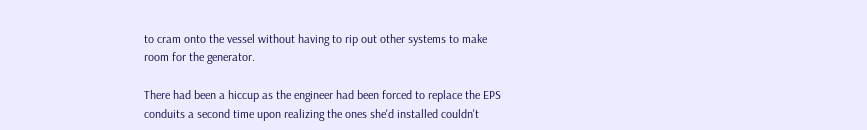to cram onto the vessel without having to rip out other systems to make room for the generator.

There had been a hiccup as the engineer had been forced to replace the EPS conduits a second time upon realizing the ones she'd installed couldn't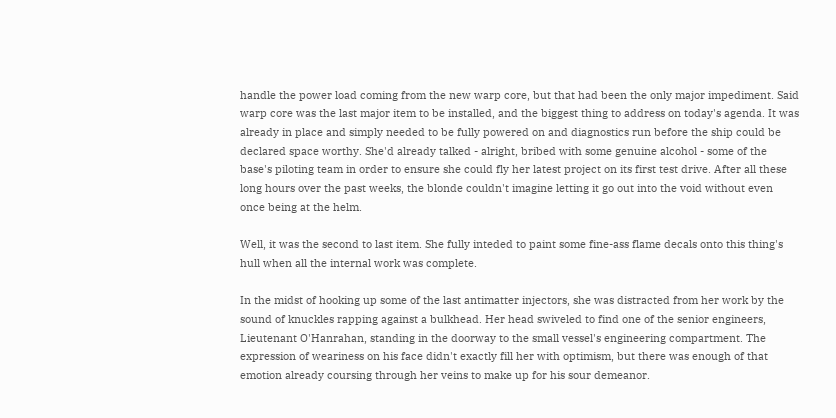handle the power load coming from the new warp core, but that had been the only major impediment. Said warp core was the last major item to be installed, and the biggest thing to address on today's agenda. It was already in place and simply needed to be fully powered on and diagnostics run before the ship could be declared space worthy. She'd already talked - alright, bribed with some genuine alcohol - some of the base's piloting team in order to ensure she could fly her latest project on its first test drive. After all these long hours over the past weeks, the blonde couldn't imagine letting it go out into the void without even once being at the helm.

Well, it was the second to last item. She fully inteded to paint some fine-ass flame decals onto this thing's hull when all the internal work was complete.

In the midst of hooking up some of the last antimatter injectors, she was distracted from her work by the sound of knuckles rapping against a bulkhead. Her head swiveled to find one of the senior engineers, Lieutenant O'Hanrahan, standing in the doorway to the small vessel's engineering compartment. The expression of weariness on his face didn't exactly fill her with optimism, but there was enough of that emotion already coursing through her veins to make up for his sour demeanor.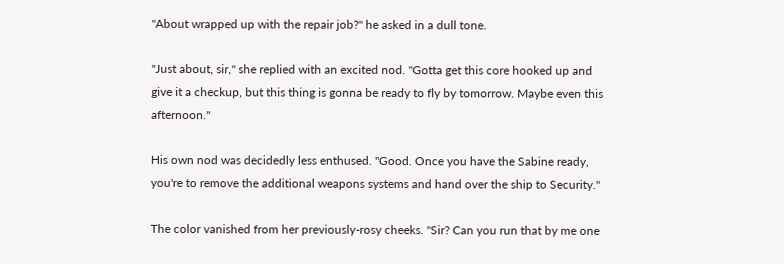"About wrapped up with the repair job?" he asked in a dull tone.

"Just about, sir," she replied with an excited nod. "Gotta get this core hooked up and give it a checkup, but this thing is gonna be ready to fly by tomorrow. Maybe even this afternoon."

His own nod was decidedly less enthused. "Good. Once you have the Sabine ready, you're to remove the additional weapons systems and hand over the ship to Security."

The color vanished from her previously-rosy cheeks. "Sir? Can you run that by me one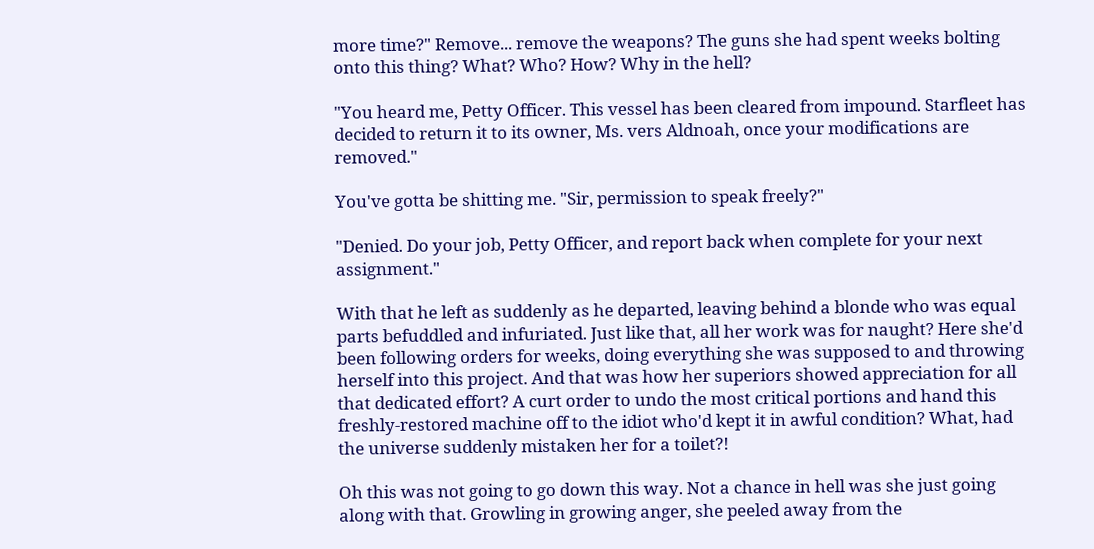more time?" Remove... remove the weapons? The guns she had spent weeks bolting onto this thing? What? Who? How? Why in the hell?

"You heard me, Petty Officer. This vessel has been cleared from impound. Starfleet has decided to return it to its owner, Ms. vers Aldnoah, once your modifications are removed."

You've gotta be shitting me. "Sir, permission to speak freely?"

"Denied. Do your job, Petty Officer, and report back when complete for your next assignment."

With that he left as suddenly as he departed, leaving behind a blonde who was equal parts befuddled and infuriated. Just like that, all her work was for naught? Here she'd been following orders for weeks, doing everything she was supposed to and throwing herself into this project. And that was how her superiors showed appreciation for all that dedicated effort? A curt order to undo the most critical portions and hand this freshly-restored machine off to the idiot who'd kept it in awful condition? What, had the universe suddenly mistaken her for a toilet?!

Oh this was not going to go down this way. Not a chance in hell was she just going along with that. Growling in growing anger, she peeled away from the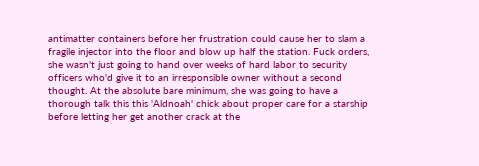antimatter containers before her frustration could cause her to slam a fragile injector into the floor and blow up half the station. Fuck orders, she wasn't just going to hand over weeks of hard labor to security officers who'd give it to an irresponsible owner without a second thought. At the absolute bare minimum, she was going to have a thorough talk this this 'Aldnoah' chick about proper care for a starship before letting her get another crack at the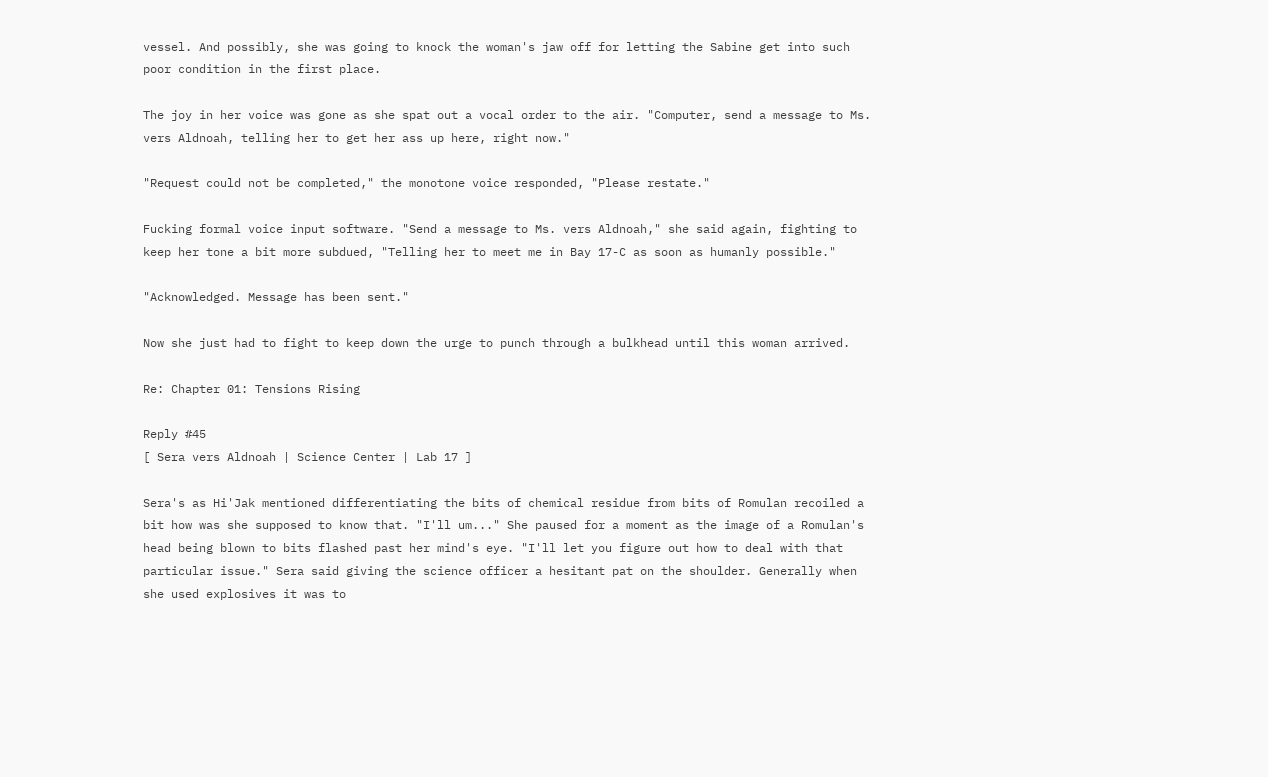vessel. And possibly, she was going to knock the woman's jaw off for letting the Sabine get into such poor condition in the first place.

The joy in her voice was gone as she spat out a vocal order to the air. "Computer, send a message to Ms. vers Aldnoah, telling her to get her ass up here, right now."

"Request could not be completed," the monotone voice responded, "Please restate."

Fucking formal voice input software. "Send a message to Ms. vers Aldnoah," she said again, fighting to keep her tone a bit more subdued, "Telling her to meet me in Bay 17-C as soon as humanly possible."

"Acknowledged. Message has been sent."

Now she just had to fight to keep down the urge to punch through a bulkhead until this woman arrived.

Re: Chapter 01: Tensions Rising

Reply #45
[ Sera vers Aldnoah | Science Center | Lab 17 ]

Sera's as Hi'Jak mentioned differentiating the bits of chemical residue from bits of Romulan recoiled a bit how was she supposed to know that. "I'll um..." She paused for a moment as the image of a Romulan's head being blown to bits flashed past her mind's eye. "I'll let you figure out how to deal with that particular issue." Sera said giving the science officer a hesitant pat on the shoulder. Generally when she used explosives it was to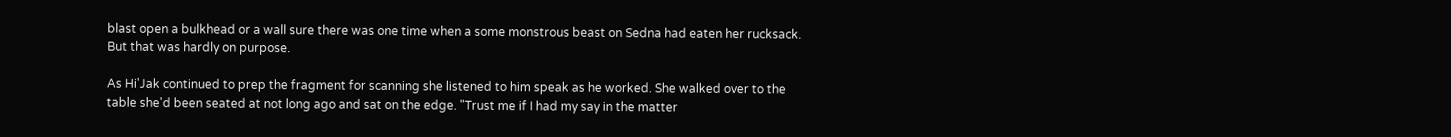blast open a bulkhead or a wall sure there was one time when a some monstrous beast on Sedna had eaten her rucksack. But that was hardly on purpose.

As Hi'Jak continued to prep the fragment for scanning she listened to him speak as he worked. She walked over to the table she'd been seated at not long ago and sat on the edge. "Trust me if I had my say in the matter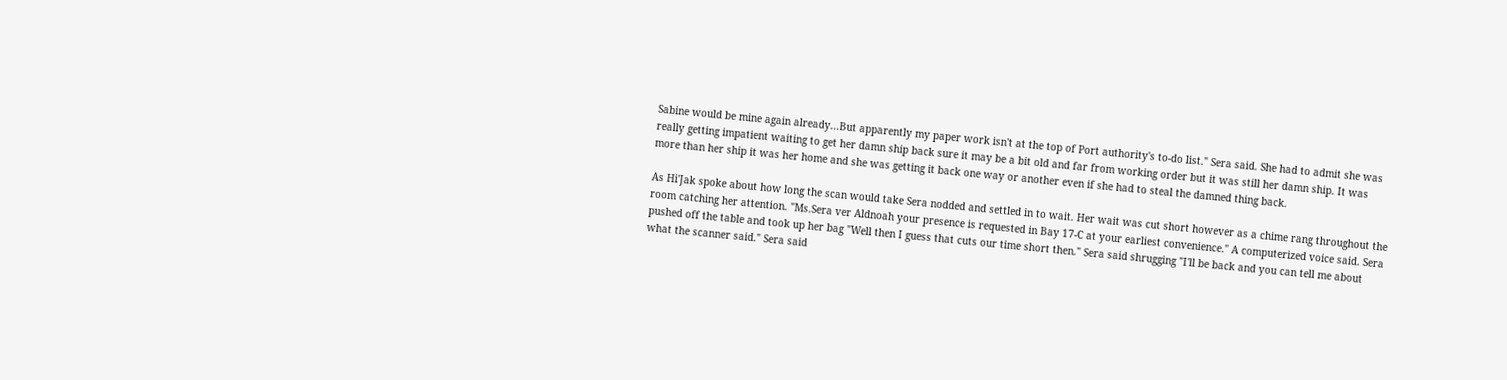Sabine would be mine again already...But apparently my paper work isn't at the top of Port authority's to-do list." Sera said. She had to admit she was really getting impatient waiting to get her damn ship back sure it may be a bit old and far from working order but it was still her damn ship. It was more than her ship it was her home and she was getting it back one way or another even if she had to steal the damned thing back.

As Hi'Jak spoke about how long the scan would take Sera nodded and settled in to wait. Her wait was cut short however as a chime rang throughout the room catching her attention. "Ms.Sera ver Aldnoah your presence is requested in Bay 17-C at your earliest convenience." A computerized voice said. Sera pushed off the table and took up her bag "Well then I guess that cuts our time short then." Sera said shrugging "I'll be back and you can tell me about what the scanner said." Sera said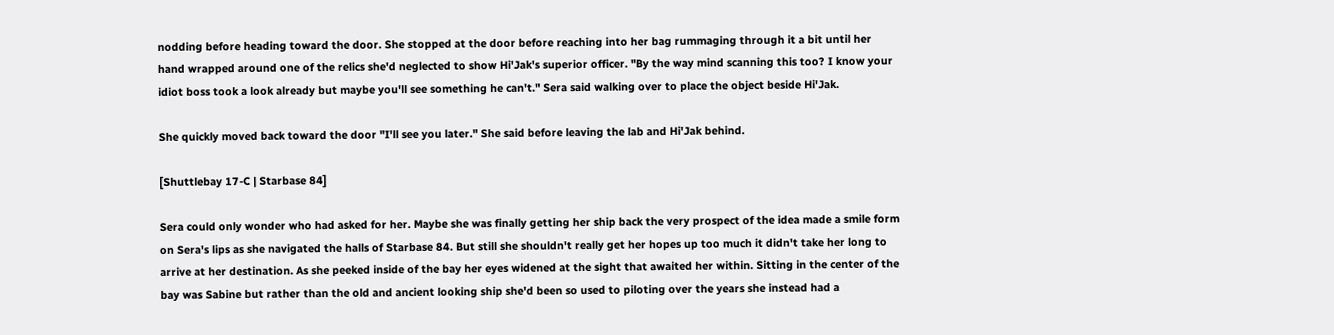nodding before heading toward the door. She stopped at the door before reaching into her bag rummaging through it a bit until her hand wrapped around one of the relics she'd neglected to show Hi'Jak's superior officer. "By the way mind scanning this too? I know your idiot boss took a look already but maybe you'll see something he can't." Sera said walking over to place the object beside Hi'Jak.

She quickly moved back toward the door "I'll see you later." She said before leaving the lab and Hi'Jak behind.

[Shuttlebay 17-C | Starbase 84]

Sera could only wonder who had asked for her. Maybe she was finally getting her ship back the very prospect of the idea made a smile form on Sera's lips as she navigated the halls of Starbase 84. But still she shouldn't really get her hopes up too much it didn't take her long to arrive at her destination. As she peeked inside of the bay her eyes widened at the sight that awaited her within. Sitting in the center of the bay was Sabine but rather than the old and ancient looking ship she'd been so used to piloting over the years she instead had a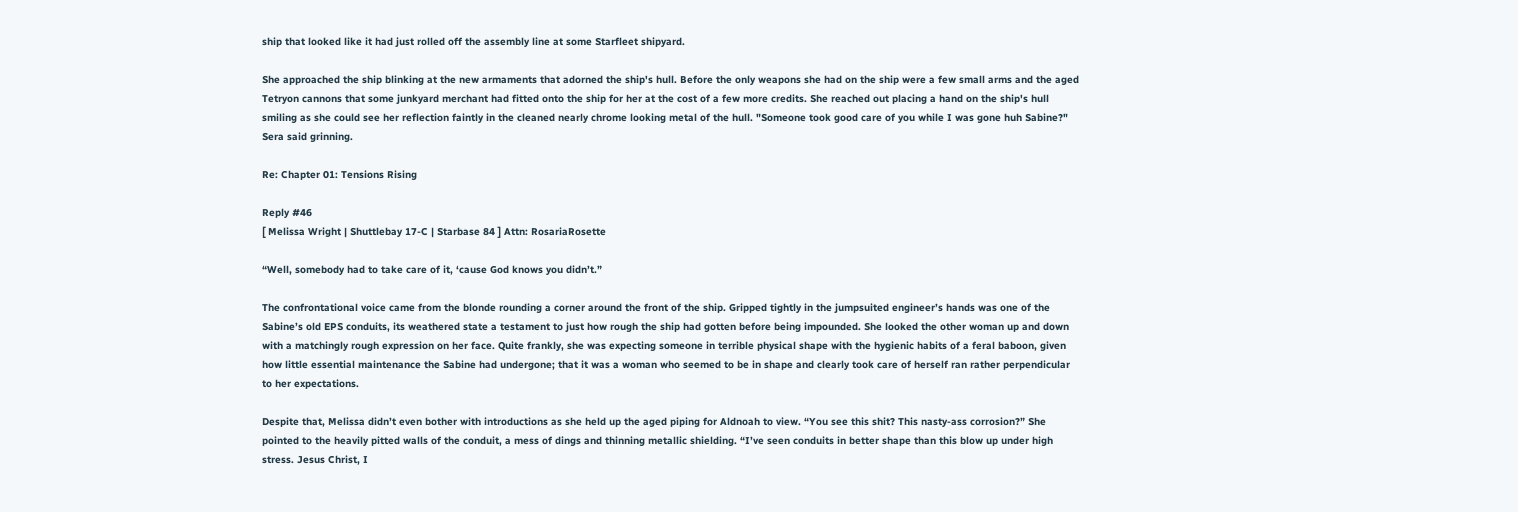ship that looked like it had just rolled off the assembly line at some Starfleet shipyard.

She approached the ship blinking at the new armaments that adorned the ship's hull. Before the only weapons she had on the ship were a few small arms and the aged Tetryon cannons that some junkyard merchant had fitted onto the ship for her at the cost of a few more credits. She reached out placing a hand on the ship's hull smiling as she could see her reflection faintly in the cleaned nearly chrome looking metal of the hull. "Someone took good care of you while I was gone huh Sabine?" Sera said grinning.

Re: Chapter 01: Tensions Rising

Reply #46
[ Melissa Wright | Shuttlebay 17-C | Starbase 84 ] Attn: RosariaRosette

“Well, somebody had to take care of it, ‘cause God knows you didn’t.”

The confrontational voice came from the blonde rounding a corner around the front of the ship. Gripped tightly in the jumpsuited engineer’s hands was one of the Sabine’s old EPS conduits, its weathered state a testament to just how rough the ship had gotten before being impounded. She looked the other woman up and down with a matchingly rough expression on her face. Quite frankly, she was expecting someone in terrible physical shape with the hygienic habits of a feral baboon, given how little essential maintenance the Sabine had undergone; that it was a woman who seemed to be in shape and clearly took care of herself ran rather perpendicular to her expectations.

Despite that, Melissa didn’t even bother with introductions as she held up the aged piping for Aldnoah to view. “You see this shit? This nasty-ass corrosion?” She pointed to the heavily pitted walls of the conduit, a mess of dings and thinning metallic shielding. “I’ve seen conduits in better shape than this blow up under high stress. Jesus Christ, I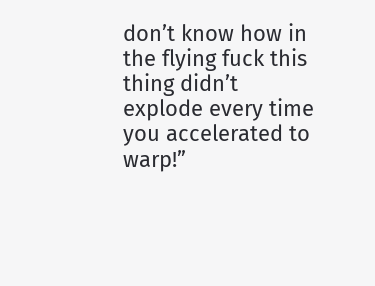don’t know how in the flying fuck this thing didn’t explode every time you accelerated to warp!”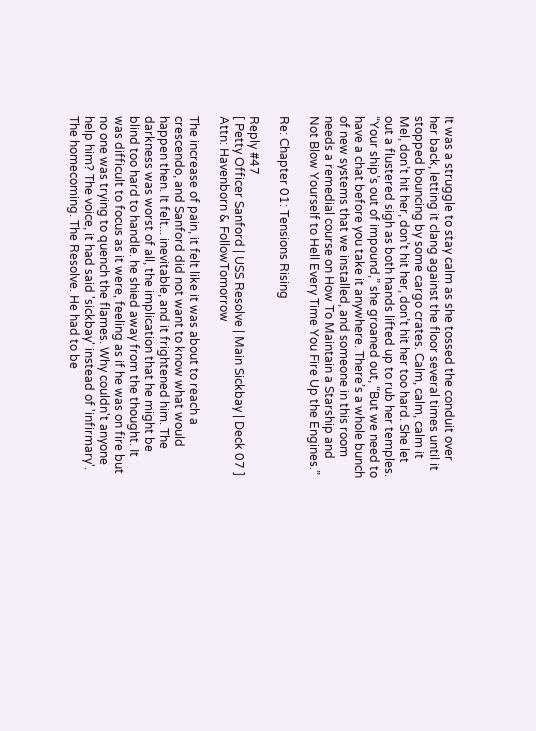It was a struggle to stay calm as she tossed the conduit over her back, letting it clang against the floor several times until it stopped bouncing by some cargo crates. Calm, calm, calm it Mel, don’t hit her, don’t hit her, don’t hit her too hard. She let out a flustered sigh as both hands lifted up to rub her temples. “Your ship’s out of impound,” she groaned out, “But we need to have a chat before you take it anywhere. There’s a whole bunch of new systems that we installed, and someone in this room needs a remedial course on How To Maintain a Starship and Not Blow Yourself to Hell Every Time You Fire Up the Engines.”

Re: Chapter 01: Tensions Rising

Reply #47
[ Petty Officer Sanford | USS Resolve | Main Sickbay | Deck 07 ] Attn: Havenborn & FollowTomorrow

The increase of pain, it felt like it was about to reach a crescendo, and Sanford did not want to know what would happen then. It felt... inevitable, and it frightened him. The darkness was worst of all, the implication that he might be blind too hard to handle. he shied away from the thought. It was difficult to focus as it were, feeling as if he was on fire but no one was trying to quench the flames. Why couldn't anyone help him? The voice, it had said 'sickbay' instead of 'infirmary'. The homecoming. The Resolve. He had to be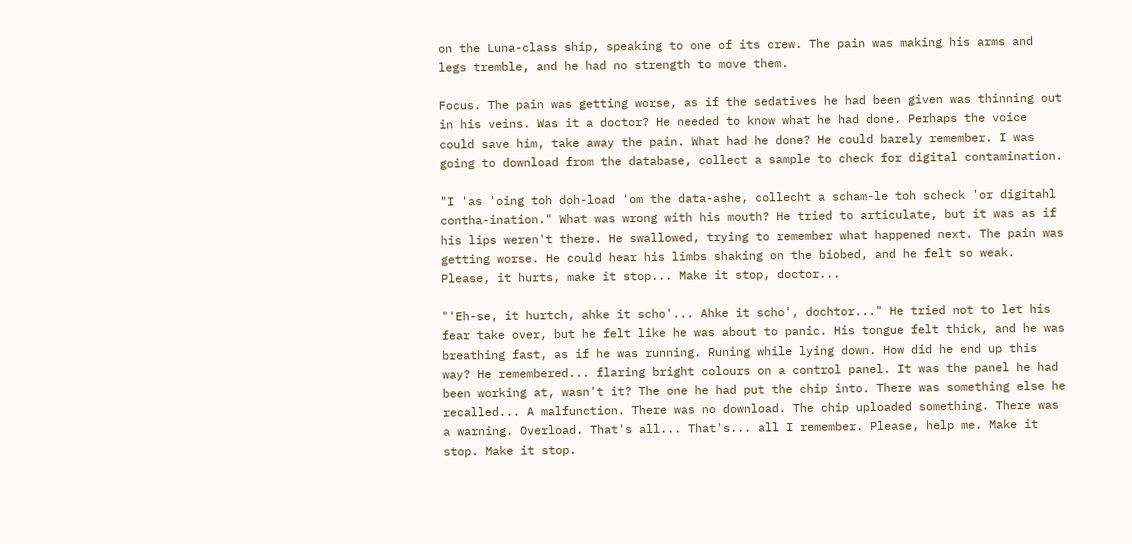on the Luna-class ship, speaking to one of its crew. The pain was making his arms and legs tremble, and he had no strength to move them.

Focus. The pain was getting worse, as if the sedatives he had been given was thinning out in his veins. Was it a doctor? He needed to know what he had done. Perhaps the voice could save him, take away the pain. What had he done? He could barely remember. I was going to download from the database, collect a sample to check for digital contamination.

"I 'as 'oing toh doh-load 'om the data-ashe, collecht a scham-le toh scheck 'or digitahl contha-ination." What was wrong with his mouth? He tried to articulate, but it was as if his lips weren't there. He swallowed, trying to remember what happened next. The pain was getting worse. He could hear his limbs shaking on the biobed, and he felt so weak. Please, it hurts, make it stop... Make it stop, doctor...

"'Eh-se, it hurtch, ahke it scho'... Ahke it scho', dochtor..." He tried not to let his fear take over, but he felt like he was about to panic. His tongue felt thick, and he was breathing fast, as if he was running. Runing while lying down. How did he end up this way? He remembered... flaring bright colours on a control panel. It was the panel he had been working at, wasn't it? The one he had put the chip into. There was something else he recalled... A malfunction. There was no download. The chip uploaded something. There was a warning. Overload. That's all... That's... all I remember. Please, help me. Make it stop. Make it stop.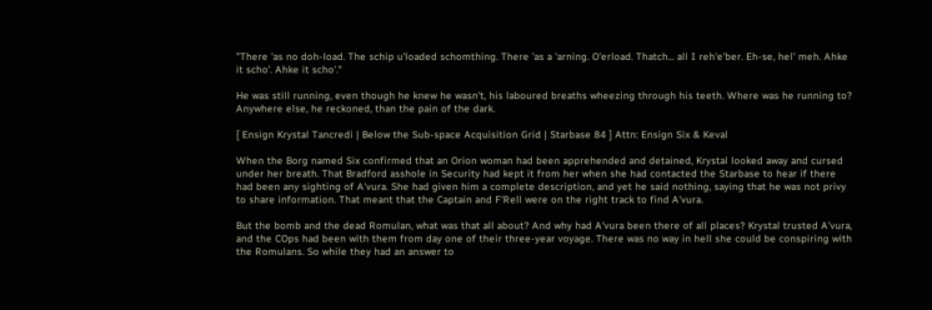"There 'as no doh-load. The schip u'loaded schomthing. There 'as a 'arning. O'erload. Thatch... all I reh'e'ber. Eh-se, hel' meh. Ahke it scho'. Ahke it scho'."

He was still running, even though he knew he wasn't, his laboured breaths wheezing through his teeth. Where was he running to? Anywhere else, he reckoned, than the pain of the dark.

[ Ensign Krystal Tancredi | Below the Sub-space Acquisition Grid | Starbase 84 ] Attn: Ensign Six & Keval

When the Borg named Six confirmed that an Orion woman had been apprehended and detained, Krystal looked away and cursed under her breath. That Bradford asshole in Security had kept it from her when she had contacted the Starbase to hear if there had been any sighting of A'vura. She had given him a complete description, and yet he said nothing, saying that he was not privy to share information. That meant that the Captain and F'Rell were on the right track to find A'vura.

But the bomb and the dead Romulan, what was that all about? And why had A'vura been there of all places? Krystal trusted A'vura, and the COps had been with them from day one of their three-year voyage. There was no way in hell she could be conspiring with the Romulans. So while they had an answer to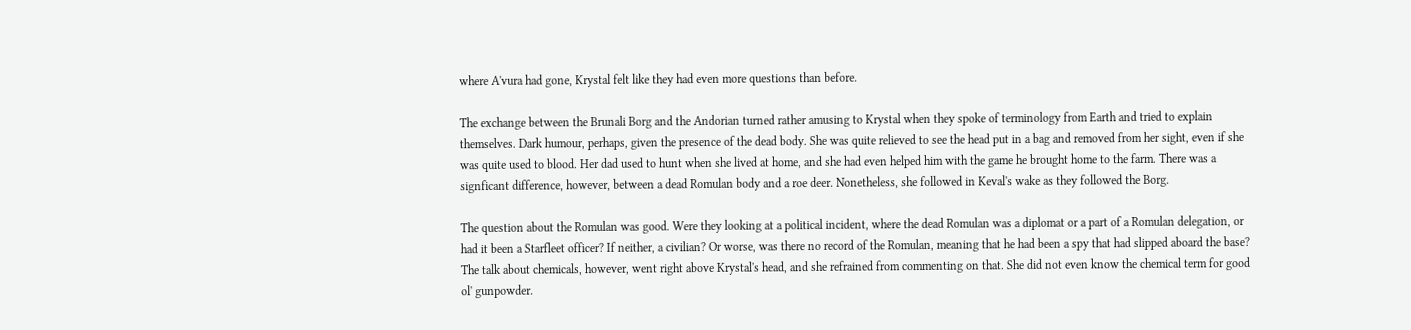where A'vura had gone, Krystal felt like they had even more questions than before.

The exchange between the Brunali Borg and the Andorian turned rather amusing to Krystal when they spoke of terminology from Earth and tried to explain themselves. Dark humour, perhaps, given the presence of the dead body. She was quite relieved to see the head put in a bag and removed from her sight, even if she was quite used to blood. Her dad used to hunt when she lived at home, and she had even helped him with the game he brought home to the farm. There was a signficant difference, however, between a dead Romulan body and a roe deer. Nonetheless, she followed in Keval's wake as they followed the Borg.

The question about the Romulan was good. Were they looking at a political incident, where the dead Romulan was a diplomat or a part of a Romulan delegation, or had it been a Starfleet officer? If neither, a civilian? Or worse, was there no record of the Romulan, meaning that he had been a spy that had slipped aboard the base? The talk about chemicals, however, went right above Krystal's head, and she refrained from commenting on that. She did not even know the chemical term for good ol' gunpowder.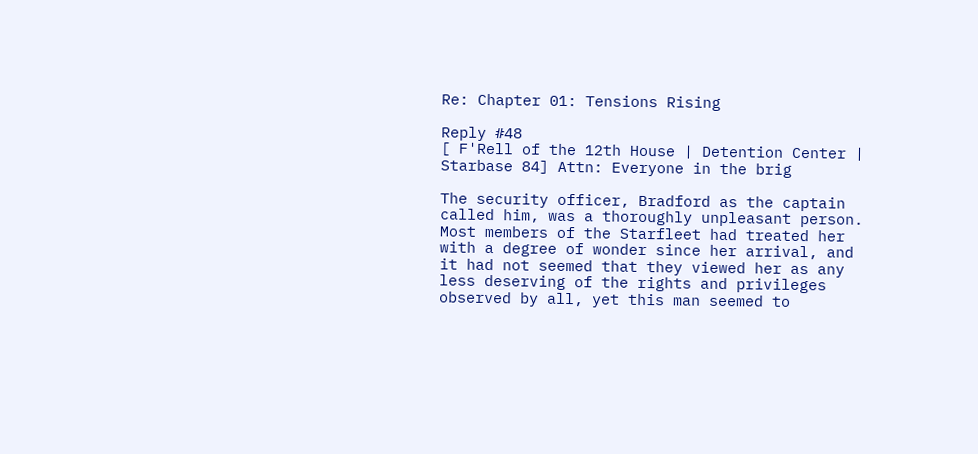Re: Chapter 01: Tensions Rising

Reply #48
[ F'Rell of the 12th House | Detention Center | Starbase 84] Attn: Everyone in the brig

The security officer, Bradford as the captain called him, was a thoroughly unpleasant person. Most members of the Starfleet had treated her with a degree of wonder since her arrival, and it had not seemed that they viewed her as any less deserving of the rights and privileges observed by all, yet this man seemed to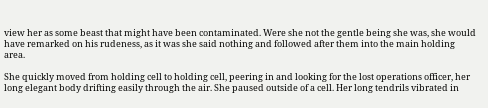view her as some beast that might have been contaminated. Were she not the gentle being she was, she would have remarked on his rudeness, as it was she said nothing and followed after them into the main holding area.

She quickly moved from holding cell to holding cell, peering in and looking for the lost operations officer, her long elegant body drifting easily through the air. She paused outside of a cell. Her long tendrils vibrated in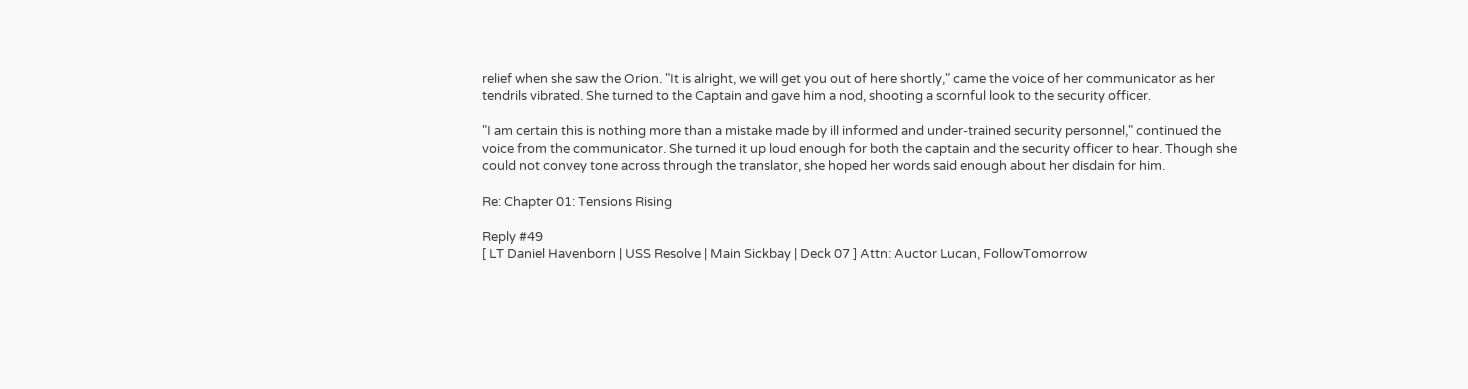relief when she saw the Orion. "It is alright, we will get you out of here shortly," came the voice of her communicator as her tendrils vibrated. She turned to the Captain and gave him a nod, shooting a scornful look to the security officer.

"I am certain this is nothing more than a mistake made by ill informed and under-trained security personnel," continued the voice from the communicator. She turned it up loud enough for both the captain and the security officer to hear. Though she could not convey tone across through the translator, she hoped her words said enough about her disdain for him.

Re: Chapter 01: Tensions Rising

Reply #49
[ LT Daniel Havenborn | USS Resolve | Main Sickbay | Deck 07 ] Attn: Auctor Lucan, FollowTomorrow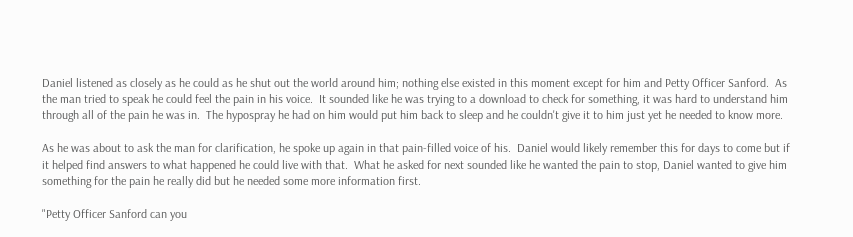Daniel listened as closely as he could as he shut out the world around him; nothing else existed in this moment except for him and Petty Officer Sanford.  As the man tried to speak he could feel the pain in his voice.  It sounded like he was trying to a download to check for something, it was hard to understand him through all of the pain he was in.  The hypospray he had on him would put him back to sleep and he couldn't give it to him just yet he needed to know more.

As he was about to ask the man for clarification, he spoke up again in that pain-filled voice of his.  Daniel would likely remember this for days to come but if it helped find answers to what happened he could live with that.  What he asked for next sounded like he wanted the pain to stop, Daniel wanted to give him something for the pain he really did but he needed some more information first.

"Petty Officer Sanford can you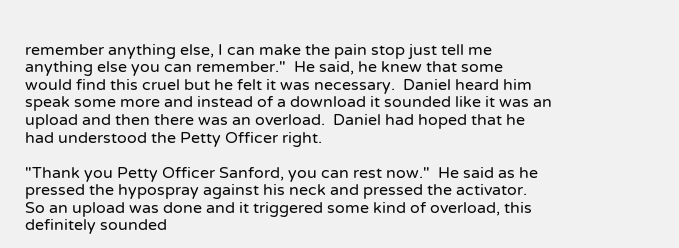remember anything else, I can make the pain stop just tell me anything else you can remember."  He said, he knew that some would find this cruel but he felt it was necessary.  Daniel heard him speak some more and instead of a download it sounded like it was an upload and then there was an overload.  Daniel had hoped that he had understood the Petty Officer right.

"Thank you Petty Officer Sanford, you can rest now."  He said as he pressed the hypospray against his neck and pressed the activator.  So an upload was done and it triggered some kind of overload, this definitely sounded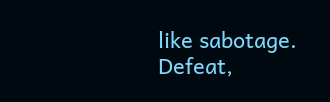like sabotage.
Defeat,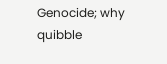Genocide; why quibble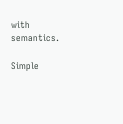with semantics.

Simple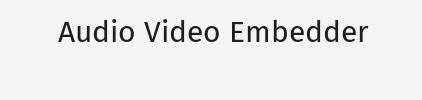Audio Video Embedder